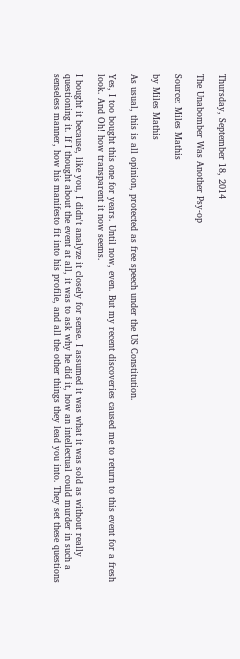Thursday, September 18, 2014

The Unabomber Was Another Psy-op

Source: Miles Mathis

by Miles Mathis

As usual, this is all opinion, protected as free speech under the US Constitution.

Yes, I too bought this one for years. Until now, even. But my recent discoveries caused me to return to this event for a fresh look. And Oh! how transparent it now seems.

I bought it because, like you, I didn't analyze it closely for sense. I assumed it was what it was sold as without really questioning it. If I thought about the event at all, it was to ask why he did it, how an intellectual could murder in such a senseless manner, how his manifesto fit into his profile, and all the other things they lead you into. They set these questions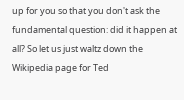up for you so that you don't ask the fundamental question: did it happen at all? So let us just waltz down the Wikipedia page for Ted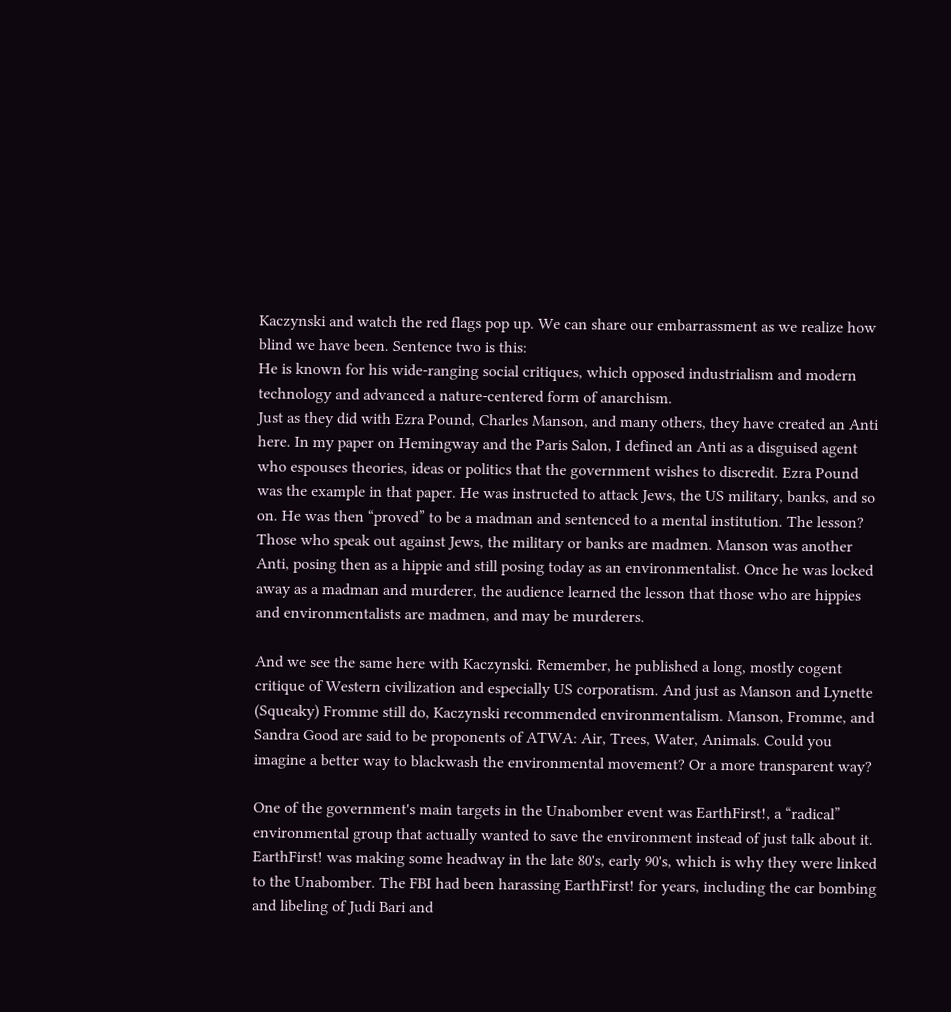Kaczynski and watch the red flags pop up. We can share our embarrassment as we realize how blind we have been. Sentence two is this:
He is known for his wide-ranging social critiques, which opposed industrialism and modern technology and advanced a nature-centered form of anarchism.
Just as they did with Ezra Pound, Charles Manson, and many others, they have created an Anti here. In my paper on Hemingway and the Paris Salon, I defined an Anti as a disguised agent who espouses theories, ideas or politics that the government wishes to discredit. Ezra Pound was the example in that paper. He was instructed to attack Jews, the US military, banks, and so on. He was then “proved” to be a madman and sentenced to a mental institution. The lesson? Those who speak out against Jews, the military or banks are madmen. Manson was another Anti, posing then as a hippie and still posing today as an environmentalist. Once he was locked away as a madman and murderer, the audience learned the lesson that those who are hippies and environmentalists are madmen, and may be murderers.

And we see the same here with Kaczynski. Remember, he published a long, mostly cogent critique of Western civilization and especially US corporatism. And just as Manson and Lynette (Squeaky) Fromme still do, Kaczynski recommended environmentalism. Manson, Fromme, and Sandra Good are said to be proponents of ATWA: Air, Trees, Water, Animals. Could you imagine a better way to blackwash the environmental movement? Or a more transparent way?

One of the government's main targets in the Unabomber event was EarthFirst!, a “radical” environmental group that actually wanted to save the environment instead of just talk about it. EarthFirst! was making some headway in the late 80's, early 90's, which is why they were linked to the Unabomber. The FBI had been harassing EarthFirst! for years, including the car bombing and libeling of Judi Bari and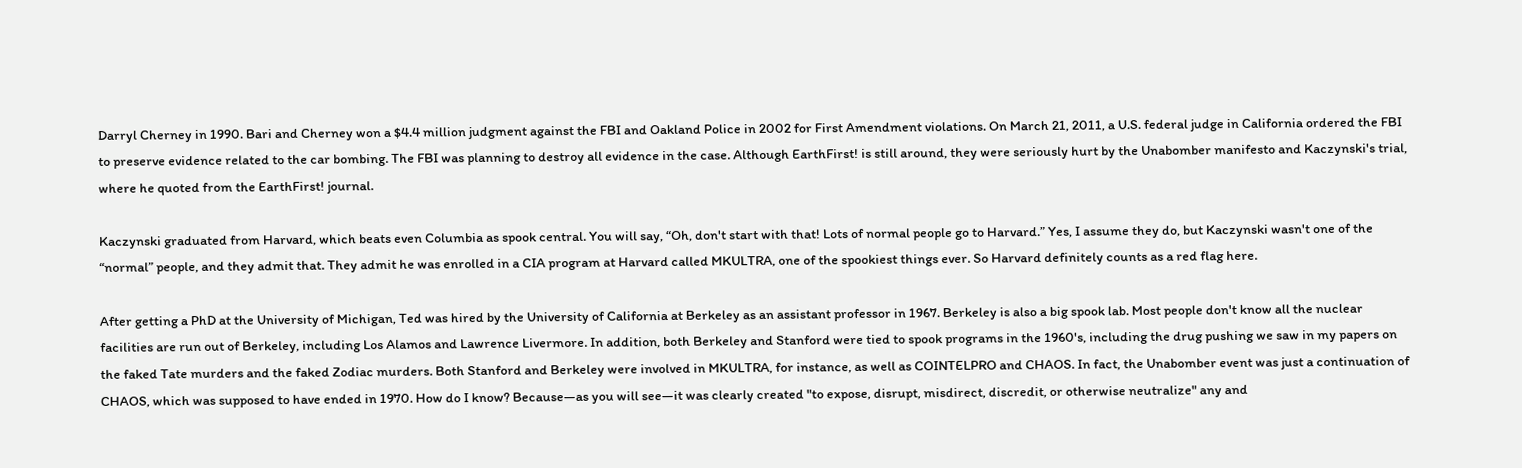Darryl Cherney in 1990. Bari and Cherney won a $4.4 million judgment against the FBI and Oakland Police in 2002 for First Amendment violations. On March 21, 2011, a U.S. federal judge in California ordered the FBI to preserve evidence related to the car bombing. The FBI was planning to destroy all evidence in the case. Although EarthFirst! is still around, they were seriously hurt by the Unabomber manifesto and Kaczynski's trial, where he quoted from the EarthFirst! journal.

Kaczynski graduated from Harvard, which beats even Columbia as spook central. You will say, “Oh, don't start with that! Lots of normal people go to Harvard.” Yes, I assume they do, but Kaczynski wasn't one of the “normal” people, and they admit that. They admit he was enrolled in a CIA program at Harvard called MKULTRA, one of the spookiest things ever. So Harvard definitely counts as a red flag here.

After getting a PhD at the University of Michigan, Ted was hired by the University of California at Berkeley as an assistant professor in 1967. Berkeley is also a big spook lab. Most people don't know all the nuclear facilities are run out of Berkeley, including Los Alamos and Lawrence Livermore. In addition, both Berkeley and Stanford were tied to spook programs in the 1960's, including the drug pushing we saw in my papers on the faked Tate murders and the faked Zodiac murders. Both Stanford and Berkeley were involved in MKULTRA, for instance, as well as COINTELPRO and CHAOS. In fact, the Unabomber event was just a continuation of CHAOS, which was supposed to have ended in 1970. How do I know? Because—as you will see—it was clearly created "to expose, disrupt, misdirect, discredit, or otherwise neutralize" any and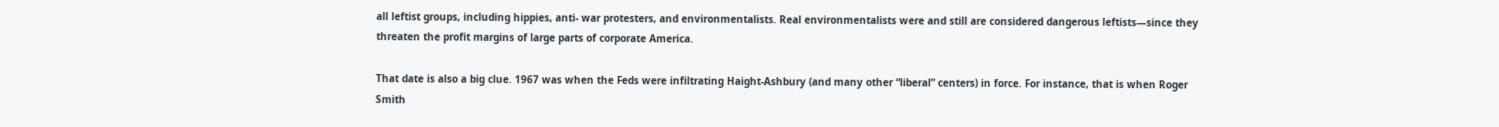all leftist groups, including hippies, anti- war protesters, and environmentalists. Real environmentalists were and still are considered dangerous leftists—since they threaten the profit margins of large parts of corporate America.

That date is also a big clue. 1967 was when the Feds were infiltrating Haight-Ashbury (and many other “liberal” centers) in force. For instance, that is when Roger Smith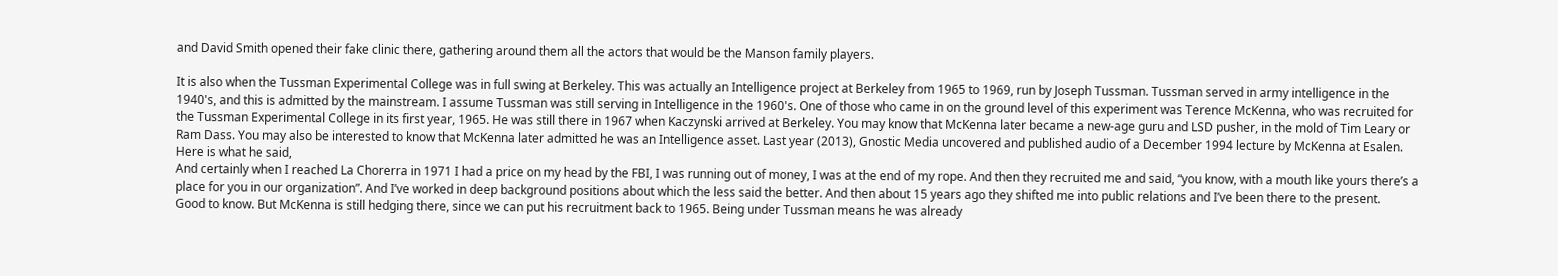and David Smith opened their fake clinic there, gathering around them all the actors that would be the Manson family players.

It is also when the Tussman Experimental College was in full swing at Berkeley. This was actually an Intelligence project at Berkeley from 1965 to 1969, run by Joseph Tussman. Tussman served in army intelligence in the 1940's, and this is admitted by the mainstream. I assume Tussman was still serving in Intelligence in the 1960's. One of those who came in on the ground level of this experiment was Terence McKenna, who was recruited for the Tussman Experimental College in its first year, 1965. He was still there in 1967 when Kaczynski arrived at Berkeley. You may know that McKenna later became a new-age guru and LSD pusher, in the mold of Tim Leary or Ram Dass. You may also be interested to know that McKenna later admitted he was an Intelligence asset. Last year (2013), Gnostic Media uncovered and published audio of a December 1994 lecture by McKenna at Esalen. Here is what he said,
And certainly when I reached La Chorerra in 1971 I had a price on my head by the FBI, I was running out of money, I was at the end of my rope. And then they recruited me and said, “you know, with a mouth like yours there’s a place for you in our organization”. And I’ve worked in deep background positions about which the less said the better. And then about 15 years ago they shifted me into public relations and I’ve been there to the present.
Good to know. But McKenna is still hedging there, since we can put his recruitment back to 1965. Being under Tussman means he was already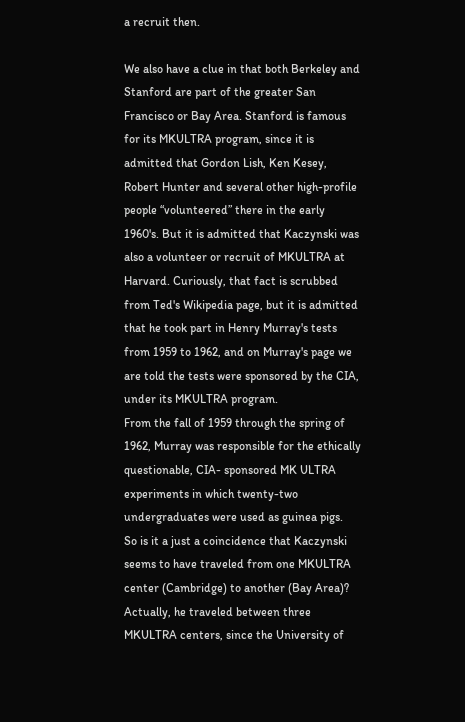a recruit then.

We also have a clue in that both Berkeley and Stanford are part of the greater San Francisco or Bay Area. Stanford is famous for its MKULTRA program, since it is admitted that Gordon Lish, Ken Kesey, Robert Hunter and several other high-profile people “volunteered” there in the early 1960's. But it is admitted that Kaczynski was also a volunteer or recruit of MKULTRA at Harvard. Curiously, that fact is scrubbed from Ted's Wikipedia page, but it is admitted that he took part in Henry Murray's tests from 1959 to 1962, and on Murray's page we are told the tests were sponsored by the CIA, under its MKULTRA program.
From the fall of 1959 through the spring of 1962, Murray was responsible for the ethically questionable, CIA- sponsored MK ULTRA experiments in which twenty-two undergraduates were used as guinea pigs.
So is it a just a coincidence that Kaczynski seems to have traveled from one MKULTRA center (Cambridge) to another (Bay Area)? Actually, he traveled between three MKULTRA centers, since the University of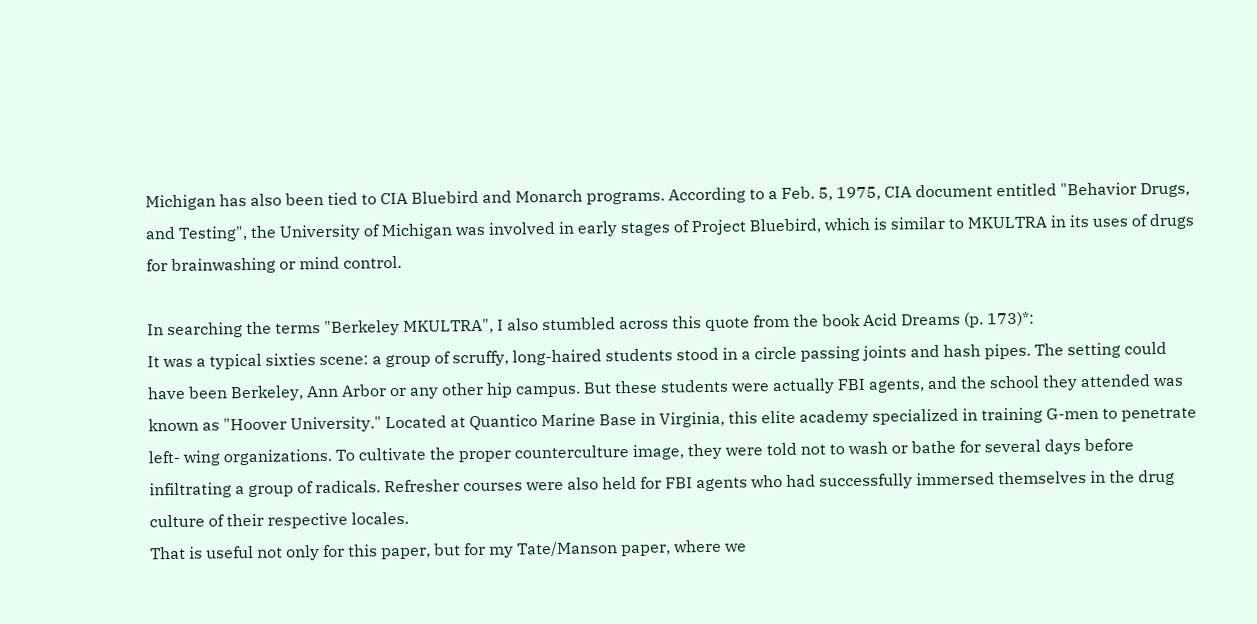Michigan has also been tied to CIA Bluebird and Monarch programs. According to a Feb. 5, 1975, CIA document entitled "Behavior Drugs, and Testing", the University of Michigan was involved in early stages of Project Bluebird, which is similar to MKULTRA in its uses of drugs for brainwashing or mind control.

In searching the terms "Berkeley MKULTRA", I also stumbled across this quote from the book Acid Dreams (p. 173)*:
It was a typical sixties scene: a group of scruffy, long-haired students stood in a circle passing joints and hash pipes. The setting could have been Berkeley, Ann Arbor or any other hip campus. But these students were actually FBI agents, and the school they attended was known as "Hoover University." Located at Quantico Marine Base in Virginia, this elite academy specialized in training G-men to penetrate left- wing organizations. To cultivate the proper counterculture image, they were told not to wash or bathe for several days before infiltrating a group of radicals. Refresher courses were also held for FBI agents who had successfully immersed themselves in the drug culture of their respective locales.
That is useful not only for this paper, but for my Tate/Manson paper, where we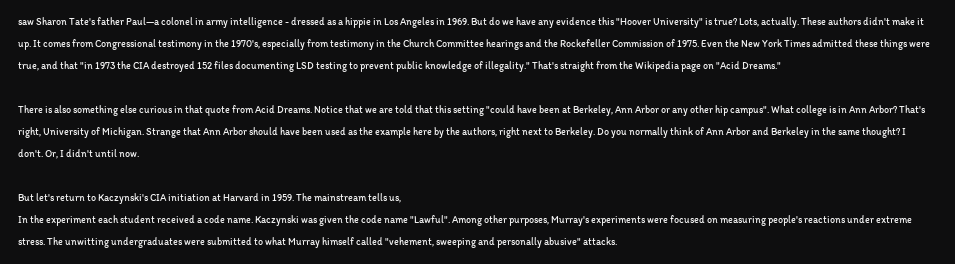saw Sharon Tate's father Paul—a colonel in army intelligence - dressed as a hippie in Los Angeles in 1969. But do we have any evidence this "Hoover University" is true? Lots, actually. These authors didn't make it up. It comes from Congressional testimony in the 1970's, especially from testimony in the Church Committee hearings and the Rockefeller Commission of 1975. Even the New York Times admitted these things were true, and that "in 1973 the CIA destroyed 152 files documenting LSD testing to prevent public knowledge of illegality." That's straight from the Wikipedia page on "Acid Dreams."

There is also something else curious in that quote from Acid Dreams. Notice that we are told that this setting "could have been at Berkeley, Ann Arbor or any other hip campus". What college is in Ann Arbor? That's right, University of Michigan. Strange that Ann Arbor should have been used as the example here by the authors, right next to Berkeley. Do you normally think of Ann Arbor and Berkeley in the same thought? I don't. Or, I didn't until now.

But let's return to Kaczynski's CIA initiation at Harvard in 1959. The mainstream tells us,
In the experiment each student received a code name. Kaczynski was given the code name "Lawful". Among other purposes, Murray's experiments were focused on measuring people's reactions under extreme stress. The unwitting undergraduates were submitted to what Murray himself called "vehement, sweeping and personally abusive" attacks.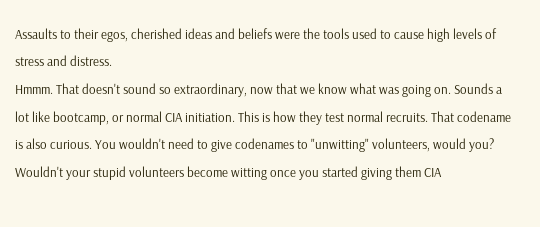Assaults to their egos, cherished ideas and beliefs were the tools used to cause high levels of stress and distress.
Hmmm. That doesn't sound so extraordinary, now that we know what was going on. Sounds a lot like bootcamp, or normal CIA initiation. This is how they test normal recruits. That codename is also curious. You wouldn't need to give codenames to "unwitting" volunteers, would you? Wouldn't your stupid volunteers become witting once you started giving them CIA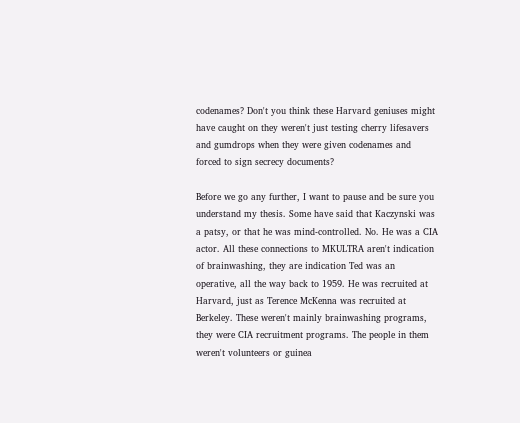codenames? Don't you think these Harvard geniuses might have caught on they weren't just testing cherry lifesavers and gumdrops when they were given codenames and forced to sign secrecy documents?

Before we go any further, I want to pause and be sure you understand my thesis. Some have said that Kaczynski was a patsy, or that he was mind-controlled. No. He was a CIA actor. All these connections to MKULTRA aren't indication of brainwashing, they are indication Ted was an operative, all the way back to 1959. He was recruited at Harvard, just as Terence McKenna was recruited at Berkeley. These weren't mainly brainwashing programs, they were CIA recruitment programs. The people in them weren't volunteers or guinea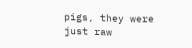pigs, they were just raw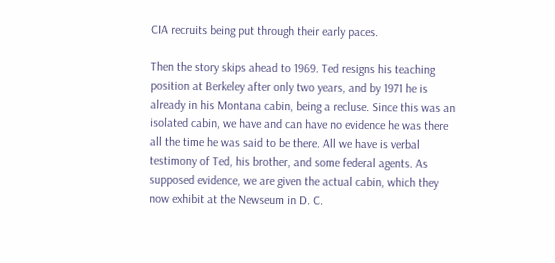CIA recruits being put through their early paces.

Then the story skips ahead to 1969. Ted resigns his teaching position at Berkeley after only two years, and by 1971 he is already in his Montana cabin, being a recluse. Since this was an isolated cabin, we have and can have no evidence he was there all the time he was said to be there. All we have is verbal testimony of Ted, his brother, and some federal agents. As supposed evidence, we are given the actual cabin, which they now exhibit at the Newseum in D. C.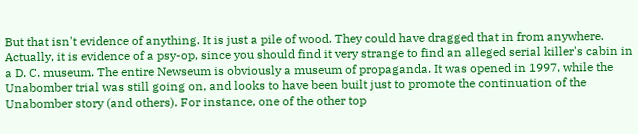But that isn't evidence of anything. It is just a pile of wood. They could have dragged that in from anywhere. Actually, it is evidence of a psy-op, since you should find it very strange to find an alleged serial killer's cabin in a D. C. museum. The entire Newseum is obviously a museum of propaganda. It was opened in 1997, while the Unabomber trial was still going on, and looks to have been built just to promote the continuation of the Unabomber story (and others). For instance, one of the other top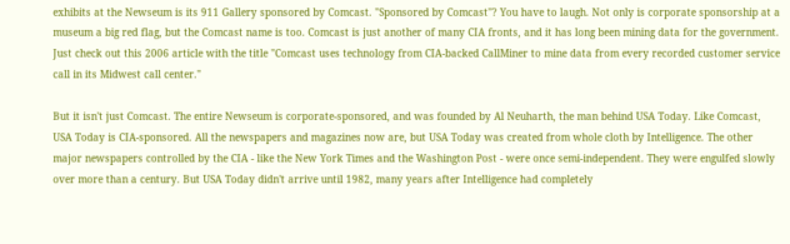exhibits at the Newseum is its 911 Gallery sponsored by Comcast. "Sponsored by Comcast"? You have to laugh. Not only is corporate sponsorship at a museum a big red flag, but the Comcast name is too. Comcast is just another of many CIA fronts, and it has long been mining data for the government. Just check out this 2006 article with the title "Comcast uses technology from CIA-backed CallMiner to mine data from every recorded customer service call in its Midwest call center."

But it isn't just Comcast. The entire Newseum is corporate-sponsored, and was founded by Al Neuharth, the man behind USA Today. Like Comcast, USA Today is CIA-sponsored. All the newspapers and magazines now are, but USA Today was created from whole cloth by Intelligence. The other major newspapers controlled by the CIA - like the New York Times and the Washington Post - were once semi-independent. They were engulfed slowly over more than a century. But USA Today didn't arrive until 1982, many years after Intelligence had completely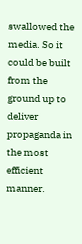swallowed the media. So it could be built from the ground up to deliver propaganda in the most efficient manner.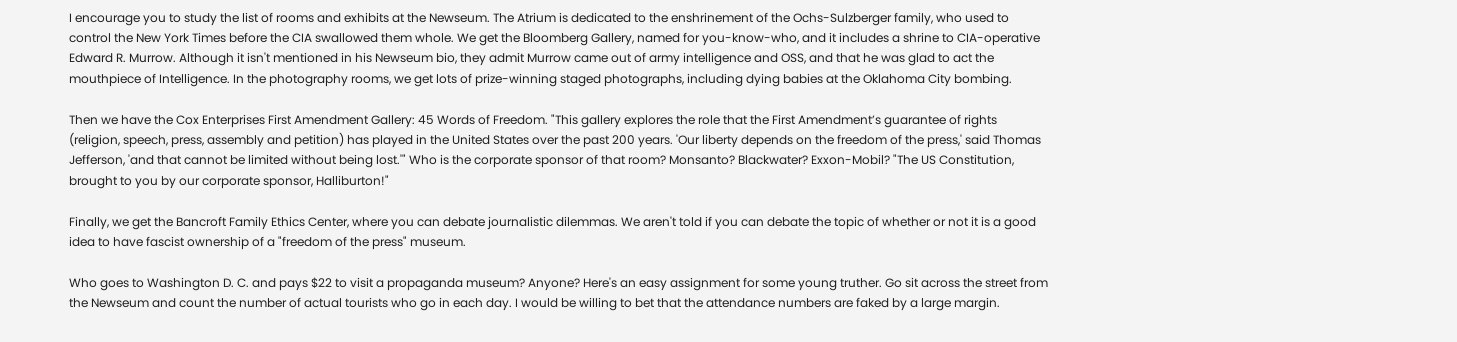I encourage you to study the list of rooms and exhibits at the Newseum. The Atrium is dedicated to the enshrinement of the Ochs-Sulzberger family, who used to control the New York Times before the CIA swallowed them whole. We get the Bloomberg Gallery, named for you-know-who, and it includes a shrine to CIA-operative Edward R. Murrow. Although it isn't mentioned in his Newseum bio, they admit Murrow came out of army intelligence and OSS, and that he was glad to act the mouthpiece of Intelligence. In the photography rooms, we get lots of prize-winning staged photographs, including dying babies at the Oklahoma City bombing.

Then we have the Cox Enterprises First Amendment Gallery: 45 Words of Freedom. "This gallery explores the role that the First Amendment’s guarantee of rights (religion, speech, press, assembly and petition) has played in the United States over the past 200 years. 'Our liberty depends on the freedom of the press,' said Thomas Jefferson, 'and that cannot be limited without being lost.'" Who is the corporate sponsor of that room? Monsanto? Blackwater? Exxon-Mobil? "The US Constitution, brought to you by our corporate sponsor, Halliburton!"

Finally, we get the Bancroft Family Ethics Center, where you can debate journalistic dilemmas. We aren't told if you can debate the topic of whether or not it is a good idea to have fascist ownership of a "freedom of the press" museum.

Who goes to Washington D. C. and pays $22 to visit a propaganda museum? Anyone? Here's an easy assignment for some young truther. Go sit across the street from the Newseum and count the number of actual tourists who go in each day. I would be willing to bet that the attendance numbers are faked by a large margin.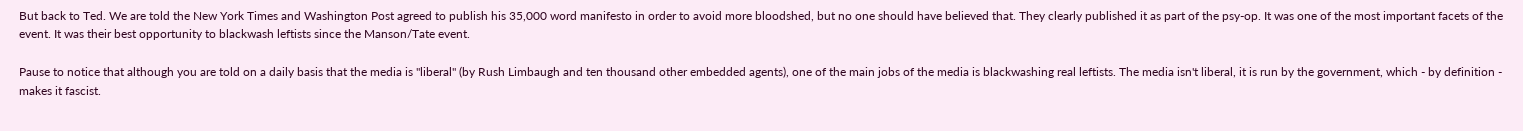But back to Ted. We are told the New York Times and Washington Post agreed to publish his 35,000 word manifesto in order to avoid more bloodshed, but no one should have believed that. They clearly published it as part of the psy-op. It was one of the most important facets of the event. It was their best opportunity to blackwash leftists since the Manson/Tate event.

Pause to notice that although you are told on a daily basis that the media is "liberal" (by Rush Limbaugh and ten thousand other embedded agents), one of the main jobs of the media is blackwashing real leftists. The media isn't liberal, it is run by the government, which - by definition - makes it fascist.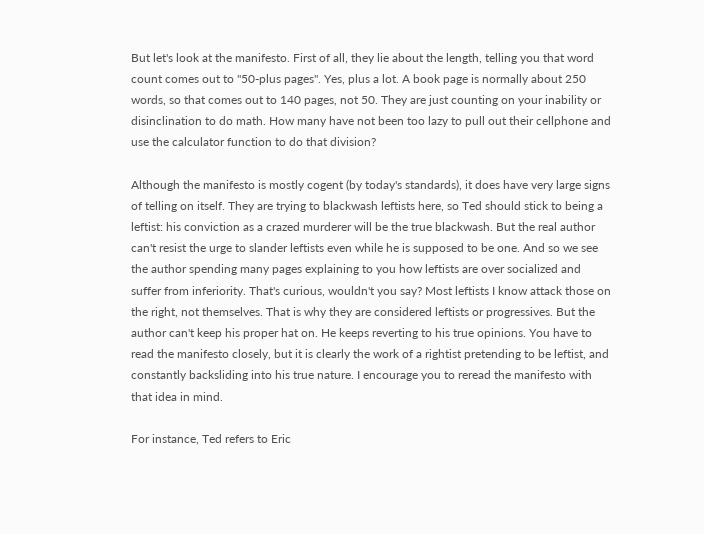But let's look at the manifesto. First of all, they lie about the length, telling you that word count comes out to "50-plus pages". Yes, plus a lot. A book page is normally about 250 words, so that comes out to 140 pages, not 50. They are just counting on your inability or disinclination to do math. How many have not been too lazy to pull out their cellphone and use the calculator function to do that division?

Although the manifesto is mostly cogent (by today's standards), it does have very large signs of telling on itself. They are trying to blackwash leftists here, so Ted should stick to being a leftist: his conviction as a crazed murderer will be the true blackwash. But the real author can't resist the urge to slander leftists even while he is supposed to be one. And so we see the author spending many pages explaining to you how leftists are over socialized and suffer from inferiority. That's curious, wouldn't you say? Most leftists I know attack those on the right, not themselves. That is why they are considered leftists or progressives. But the author can't keep his proper hat on. He keeps reverting to his true opinions. You have to read the manifesto closely, but it is clearly the work of a rightist pretending to be leftist, and constantly backsliding into his true nature. I encourage you to reread the manifesto with that idea in mind.

For instance, Ted refers to Eric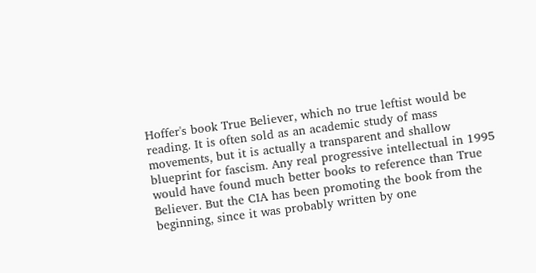Hoffer's book True Believer, which no true leftist would be reading. It is often sold as an academic study of mass movements, but it is actually a transparent and shallow blueprint for fascism. Any real progressive intellectual in 1995 would have found much better books to reference than True Believer. But the CIA has been promoting the book from the beginning, since it was probably written by one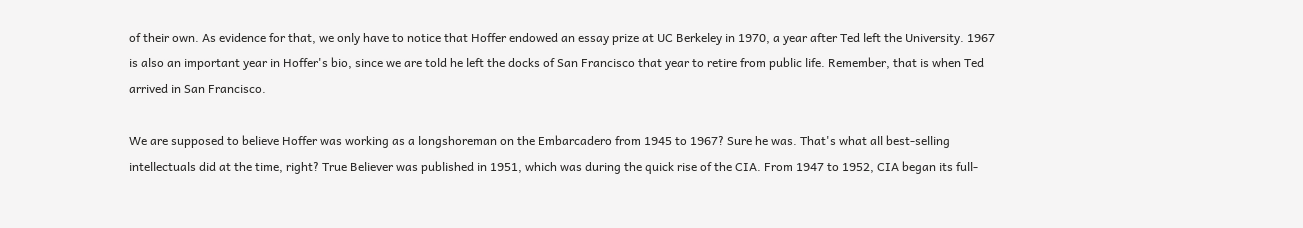of their own. As evidence for that, we only have to notice that Hoffer endowed an essay prize at UC Berkeley in 1970, a year after Ted left the University. 1967 is also an important year in Hoffer's bio, since we are told he left the docks of San Francisco that year to retire from public life. Remember, that is when Ted arrived in San Francisco.

We are supposed to believe Hoffer was working as a longshoreman on the Embarcadero from 1945 to 1967? Sure he was. That's what all best-selling intellectuals did at the time, right? True Believer was published in 1951, which was during the quick rise of the CIA. From 1947 to 1952, CIA began its full-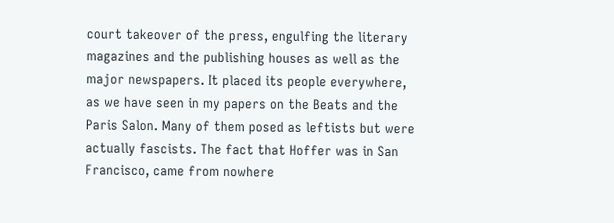court takeover of the press, engulfing the literary magazines and the publishing houses as well as the major newspapers. It placed its people everywhere, as we have seen in my papers on the Beats and the Paris Salon. Many of them posed as leftists but were actually fascists. The fact that Hoffer was in San Francisco, came from nowhere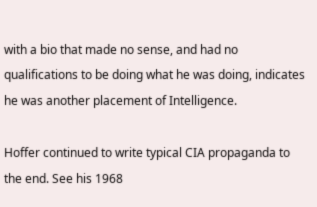with a bio that made no sense, and had no qualifications to be doing what he was doing, indicates he was another placement of Intelligence.

Hoffer continued to write typical CIA propaganda to the end. See his 1968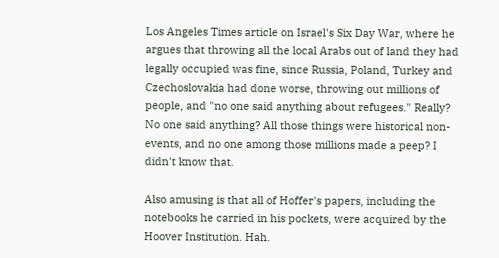Los Angeles Times article on Israel's Six Day War, where he argues that throwing all the local Arabs out of land they had legally occupied was fine, since Russia, Poland, Turkey and Czechoslovakia had done worse, throwing out millions of people, and "no one said anything about refugees." Really? No one said anything? All those things were historical non-events, and no one among those millions made a peep? I didn't know that.

Also amusing is that all of Hoffer's papers, including the notebooks he carried in his pockets, were acquired by the Hoover Institution. Hah.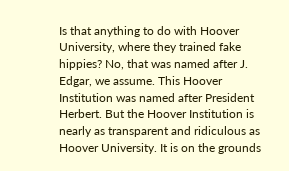Is that anything to do with Hoover University, where they trained fake hippies? No, that was named after J. Edgar, we assume. This Hoover Institution was named after President Herbert. But the Hoover Institution is nearly as transparent and ridiculous as Hoover University. It is on the grounds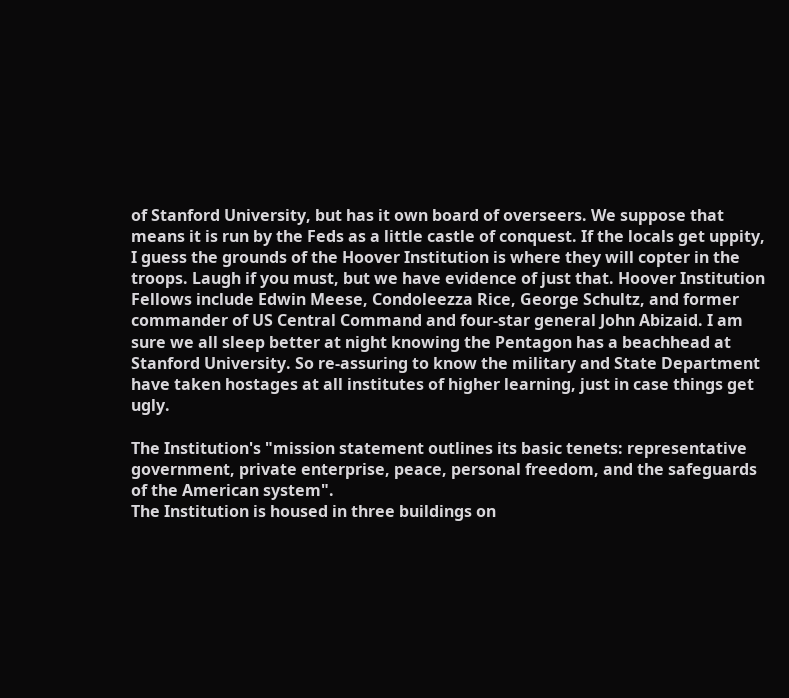of Stanford University, but has it own board of overseers. We suppose that means it is run by the Feds as a little castle of conquest. If the locals get uppity, I guess the grounds of the Hoover Institution is where they will copter in the troops. Laugh if you must, but we have evidence of just that. Hoover Institution Fellows include Edwin Meese, Condoleezza Rice, George Schultz, and former commander of US Central Command and four-star general John Abizaid. I am sure we all sleep better at night knowing the Pentagon has a beachhead at Stanford University. So re-assuring to know the military and State Department have taken hostages at all institutes of higher learning, just in case things get ugly.

The Institution's "mission statement outlines its basic tenets: representative government, private enterprise, peace, personal freedom, and the safeguards of the American system".
The Institution is housed in three buildings on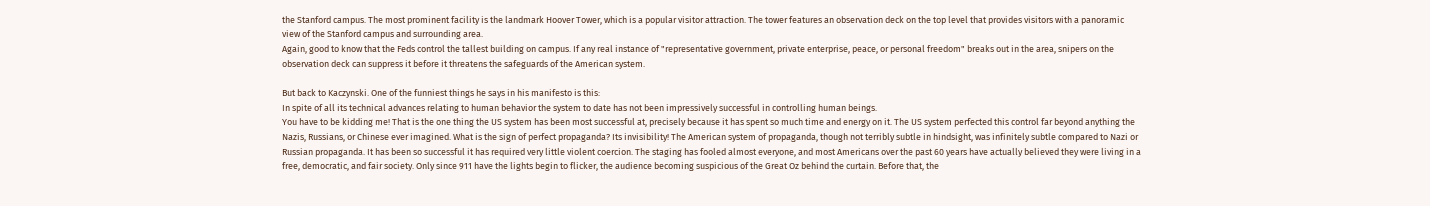the Stanford campus. The most prominent facility is the landmark Hoover Tower, which is a popular visitor attraction. The tower features an observation deck on the top level that provides visitors with a panoramic view of the Stanford campus and surrounding area.
Again, good to know that the Feds control the tallest building on campus. If any real instance of "representative government, private enterprise, peace, or personal freedom" breaks out in the area, snipers on the observation deck can suppress it before it threatens the safeguards of the American system.

But back to Kaczynski. One of the funniest things he says in his manifesto is this:
In spite of all its technical advances relating to human behavior the system to date has not been impressively successful in controlling human beings.
You have to be kidding me! That is the one thing the US system has been most successful at, precisely because it has spent so much time and energy on it. The US system perfected this control far beyond anything the Nazis, Russians, or Chinese ever imagined. What is the sign of perfect propaganda? Its invisibility! The American system of propaganda, though not terribly subtle in hindsight, was infinitely subtle compared to Nazi or Russian propaganda. It has been so successful it has required very little violent coercion. The staging has fooled almost everyone, and most Americans over the past 60 years have actually believed they were living in a free, democratic, and fair society. Only since 911 have the lights begin to flicker, the audience becoming suspicious of the Great Oz behind the curtain. Before that, the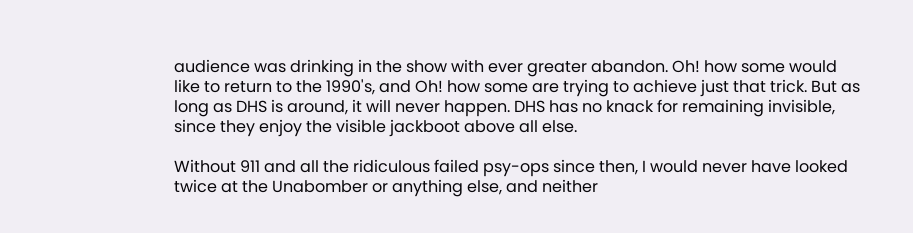audience was drinking in the show with ever greater abandon. Oh! how some would like to return to the 1990's, and Oh! how some are trying to achieve just that trick. But as long as DHS is around, it will never happen. DHS has no knack for remaining invisible, since they enjoy the visible jackboot above all else.

Without 911 and all the ridiculous failed psy-ops since then, I would never have looked twice at the Unabomber or anything else, and neither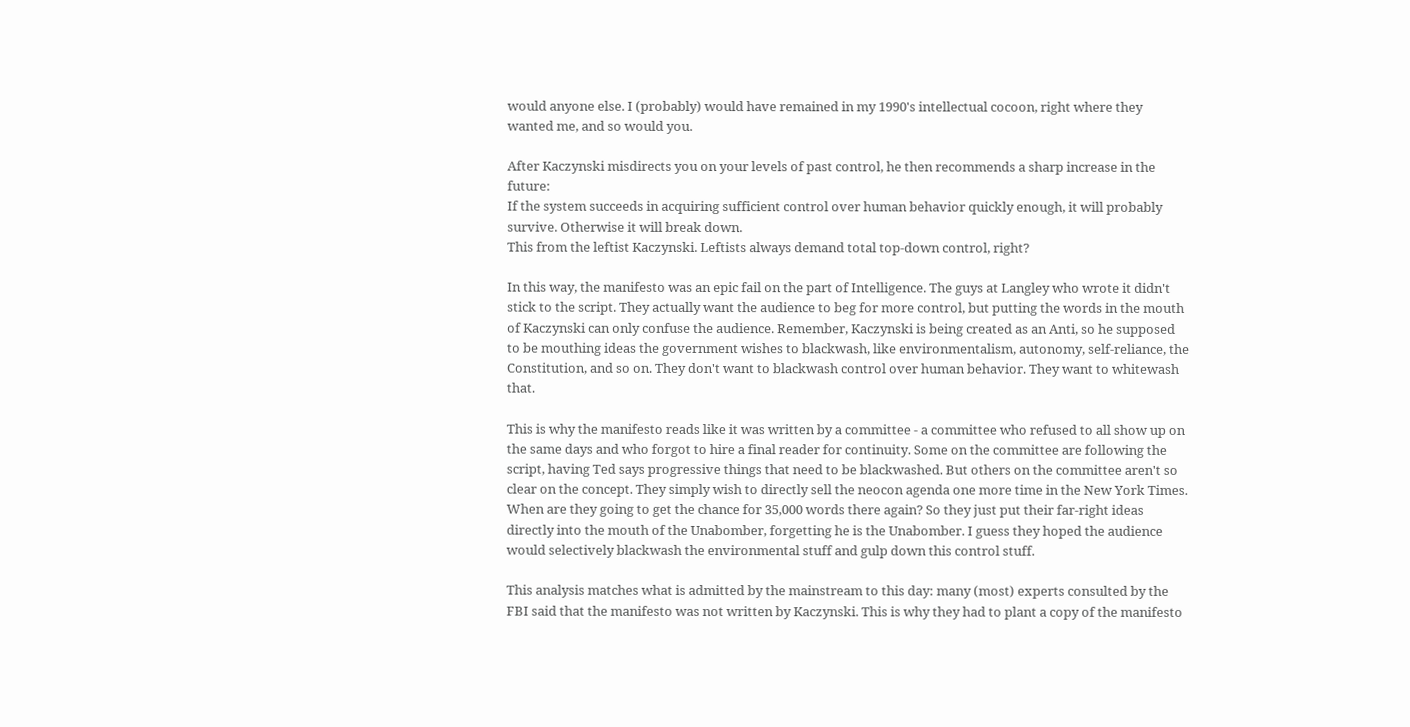would anyone else. I (probably) would have remained in my 1990's intellectual cocoon, right where they wanted me, and so would you.

After Kaczynski misdirects you on your levels of past control, he then recommends a sharp increase in the future:
If the system succeeds in acquiring sufficient control over human behavior quickly enough, it will probably survive. Otherwise it will break down.
This from the leftist Kaczynski. Leftists always demand total top-down control, right?

In this way, the manifesto was an epic fail on the part of Intelligence. The guys at Langley who wrote it didn't stick to the script. They actually want the audience to beg for more control, but putting the words in the mouth of Kaczynski can only confuse the audience. Remember, Kaczynski is being created as an Anti, so he supposed to be mouthing ideas the government wishes to blackwash, like environmentalism, autonomy, self-reliance, the Constitution, and so on. They don't want to blackwash control over human behavior. They want to whitewash that.

This is why the manifesto reads like it was written by a committee - a committee who refused to all show up on the same days and who forgot to hire a final reader for continuity. Some on the committee are following the script, having Ted says progressive things that need to be blackwashed. But others on the committee aren't so clear on the concept. They simply wish to directly sell the neocon agenda one more time in the New York Times. When are they going to get the chance for 35,000 words there again? So they just put their far-right ideas directly into the mouth of the Unabomber, forgetting he is the Unabomber. I guess they hoped the audience would selectively blackwash the environmental stuff and gulp down this control stuff.

This analysis matches what is admitted by the mainstream to this day: many (most) experts consulted by the FBI said that the manifesto was not written by Kaczynski. This is why they had to plant a copy of the manifesto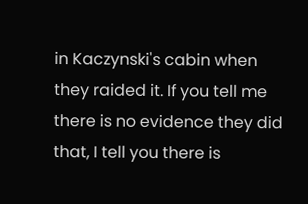in Kaczynski's cabin when they raided it. If you tell me there is no evidence they did that, I tell you there is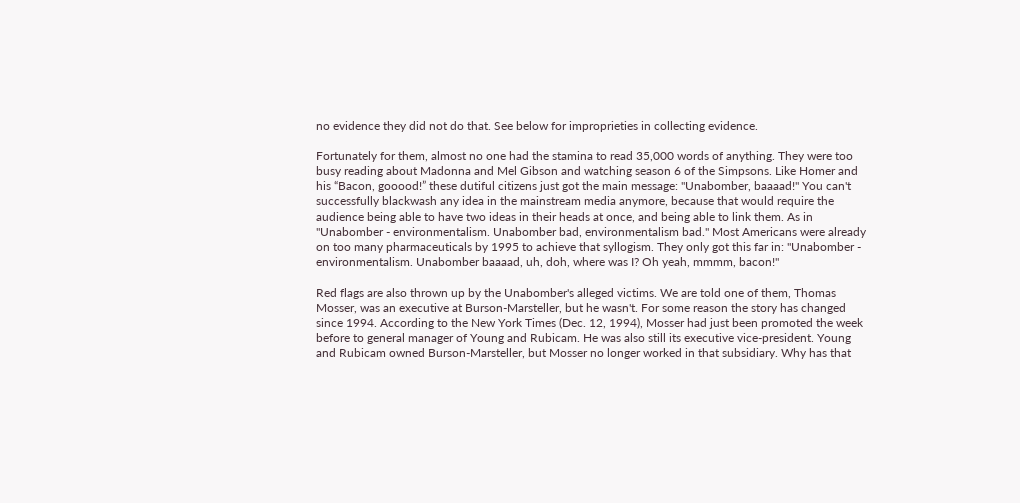no evidence they did not do that. See below for improprieties in collecting evidence.

Fortunately for them, almost no one had the stamina to read 35,000 words of anything. They were too busy reading about Madonna and Mel Gibson and watching season 6 of the Simpsons. Like Homer and his “Bacon, gooood!” these dutiful citizens just got the main message: "Unabomber, baaaad!" You can't successfully blackwash any idea in the mainstream media anymore, because that would require the audience being able to have two ideas in their heads at once, and being able to link them. As in "Unabomber - environmentalism. Unabomber bad, environmentalism bad." Most Americans were already on too many pharmaceuticals by 1995 to achieve that syllogism. They only got this far in: "Unabomber - environmentalism. Unabomber baaaad, uh, doh, where was I? Oh yeah, mmmm, bacon!"

Red flags are also thrown up by the Unabomber's alleged victims. We are told one of them, Thomas Mosser, was an executive at Burson-Marsteller, but he wasn't. For some reason the story has changed since 1994. According to the New York Times (Dec. 12, 1994), Mosser had just been promoted the week before to general manager of Young and Rubicam. He was also still its executive vice-president. Young and Rubicam owned Burson-Marsteller, but Mosser no longer worked in that subsidiary. Why has that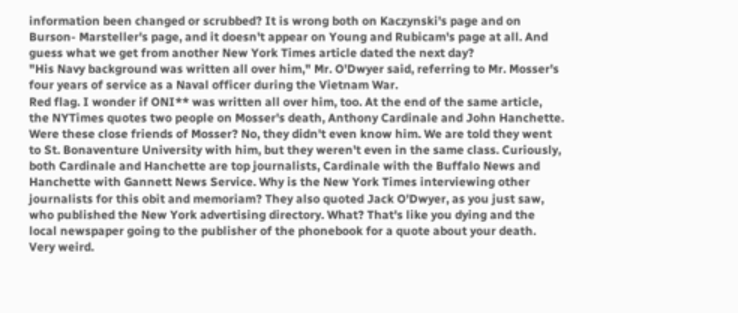information been changed or scrubbed? It is wrong both on Kaczynski's page and on Burson- Marsteller's page, and it doesn't appear on Young and Rubicam's page at all. And guess what we get from another New York Times article dated the next day?
"His Navy background was written all over him," Mr. O'Dwyer said, referring to Mr. Mosser's four years of service as a Naval officer during the Vietnam War.
Red flag. I wonder if ONI** was written all over him, too. At the end of the same article, the NYTimes quotes two people on Mosser's death, Anthony Cardinale and John Hanchette. Were these close friends of Mosser? No, they didn't even know him. We are told they went to St. Bonaventure University with him, but they weren't even in the same class. Curiously, both Cardinale and Hanchette are top journalists, Cardinale with the Buffalo News and Hanchette with Gannett News Service. Why is the New York Times interviewing other journalists for this obit and memoriam? They also quoted Jack O'Dwyer, as you just saw, who published the New York advertising directory. What? That's like you dying and the local newspaper going to the publisher of the phonebook for a quote about your death. Very weird.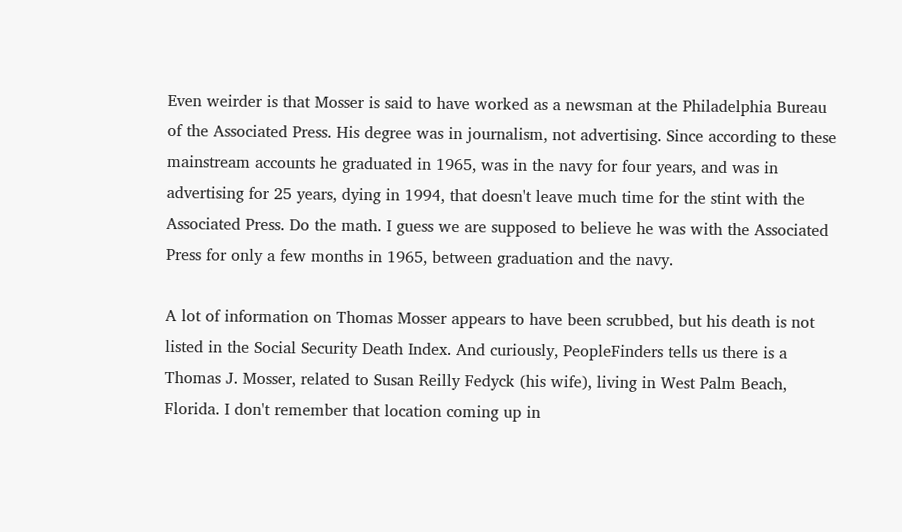Even weirder is that Mosser is said to have worked as a newsman at the Philadelphia Bureau of the Associated Press. His degree was in journalism, not advertising. Since according to these mainstream accounts he graduated in 1965, was in the navy for four years, and was in advertising for 25 years, dying in 1994, that doesn't leave much time for the stint with the Associated Press. Do the math. I guess we are supposed to believe he was with the Associated Press for only a few months in 1965, between graduation and the navy.

A lot of information on Thomas Mosser appears to have been scrubbed, but his death is not listed in the Social Security Death Index. And curiously, PeopleFinders tells us there is a Thomas J. Mosser, related to Susan Reilly Fedyck (his wife), living in West Palm Beach, Florida. I don't remember that location coming up in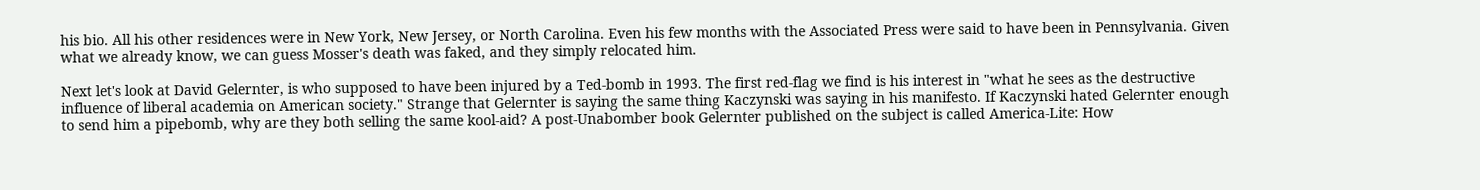his bio. All his other residences were in New York, New Jersey, or North Carolina. Even his few months with the Associated Press were said to have been in Pennsylvania. Given what we already know, we can guess Mosser's death was faked, and they simply relocated him.

Next let's look at David Gelernter, is who supposed to have been injured by a Ted-bomb in 1993. The first red-flag we find is his interest in "what he sees as the destructive influence of liberal academia on American society." Strange that Gelernter is saying the same thing Kaczynski was saying in his manifesto. If Kaczynski hated Gelernter enough to send him a pipebomb, why are they both selling the same kool-aid? A post-Unabomber book Gelernter published on the subject is called America-Lite: How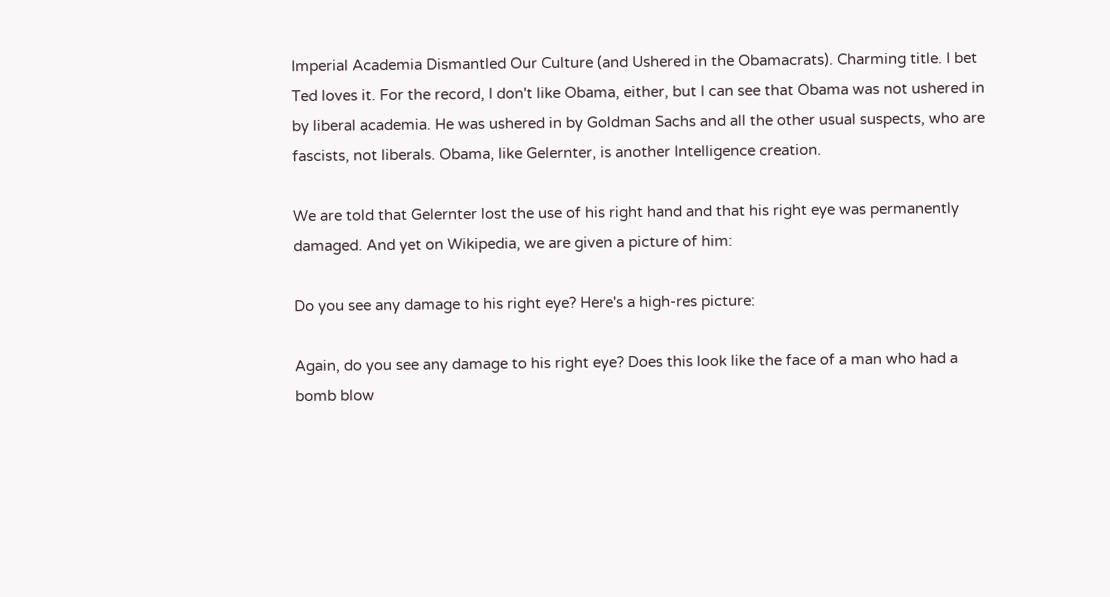Imperial Academia Dismantled Our Culture (and Ushered in the Obamacrats). Charming title. I bet Ted loves it. For the record, I don't like Obama, either, but I can see that Obama was not ushered in by liberal academia. He was ushered in by Goldman Sachs and all the other usual suspects, who are fascists, not liberals. Obama, like Gelernter, is another Intelligence creation.

We are told that Gelernter lost the use of his right hand and that his right eye was permanently damaged. And yet on Wikipedia, we are given a picture of him:

Do you see any damage to his right eye? Here's a high-res picture:

Again, do you see any damage to his right eye? Does this look like the face of a man who had a bomb blow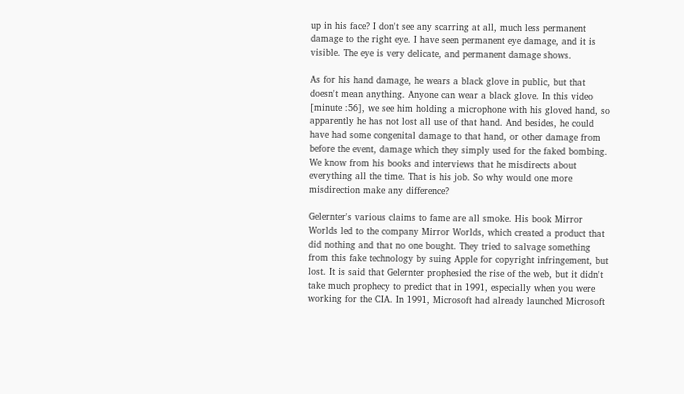up in his face? I don't see any scarring at all, much less permanent damage to the right eye. I have seen permanent eye damage, and it is visible. The eye is very delicate, and permanent damage shows.

As for his hand damage, he wears a black glove in public, but that doesn't mean anything. Anyone can wear a black glove. In this video [minute :56], we see him holding a microphone with his gloved hand, so apparently he has not lost all use of that hand. And besides, he could have had some congenital damage to that hand, or other damage from before the event, damage which they simply used for the faked bombing. We know from his books and interviews that he misdirects about everything all the time. That is his job. So why would one more misdirection make any difference?

Gelernter's various claims to fame are all smoke. His book Mirror Worlds led to the company Mirror Worlds, which created a product that did nothing and that no one bought. They tried to salvage something from this fake technology by suing Apple for copyright infringement, but lost. It is said that Gelernter prophesied the rise of the web, but it didn't take much prophecy to predict that in 1991, especially when you were working for the CIA. In 1991, Microsoft had already launched Microsoft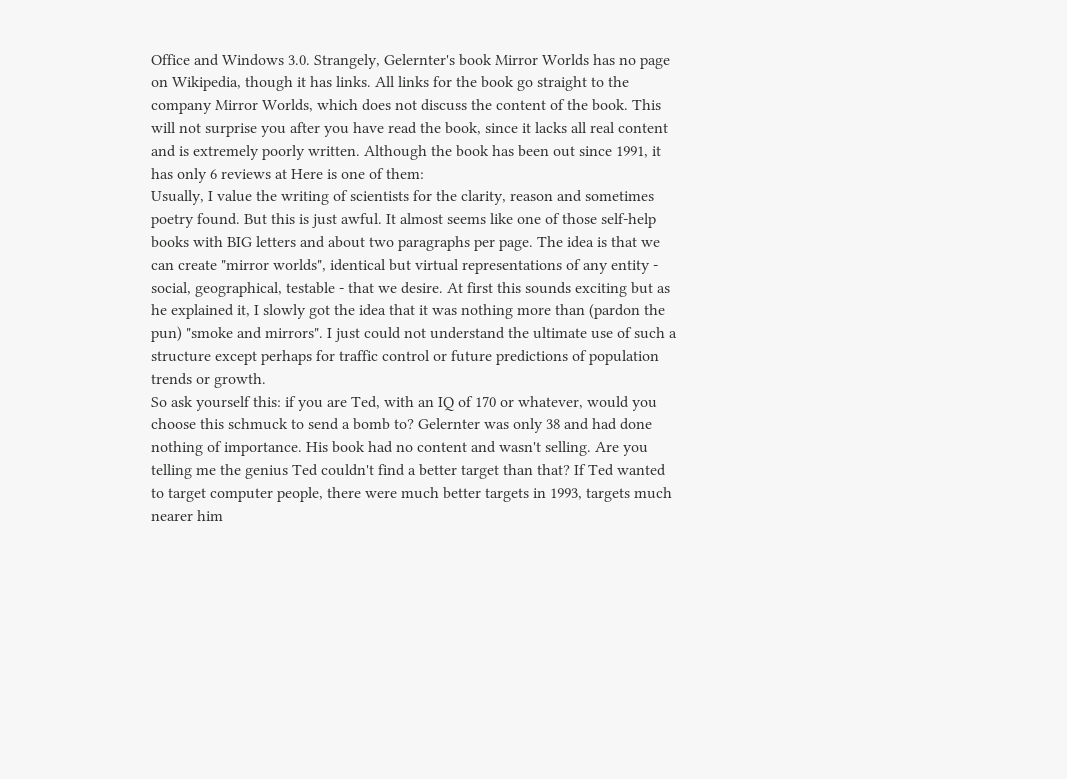Office and Windows 3.0. Strangely, Gelernter's book Mirror Worlds has no page on Wikipedia, though it has links. All links for the book go straight to the company Mirror Worlds, which does not discuss the content of the book. This will not surprise you after you have read the book, since it lacks all real content and is extremely poorly written. Although the book has been out since 1991, it has only 6 reviews at Here is one of them:
Usually, I value the writing of scientists for the clarity, reason and sometimes poetry found. But this is just awful. It almost seems like one of those self-help books with BIG letters and about two paragraphs per page. The idea is that we can create "mirror worlds", identical but virtual representations of any entity - social, geographical, testable - that we desire. At first this sounds exciting but as he explained it, I slowly got the idea that it was nothing more than (pardon the pun) "smoke and mirrors". I just could not understand the ultimate use of such a structure except perhaps for traffic control or future predictions of population trends or growth.
So ask yourself this: if you are Ted, with an IQ of 170 or whatever, would you choose this schmuck to send a bomb to? Gelernter was only 38 and had done nothing of importance. His book had no content and wasn't selling. Are you telling me the genius Ted couldn't find a better target than that? If Ted wanted to target computer people, there were much better targets in 1993, targets much nearer him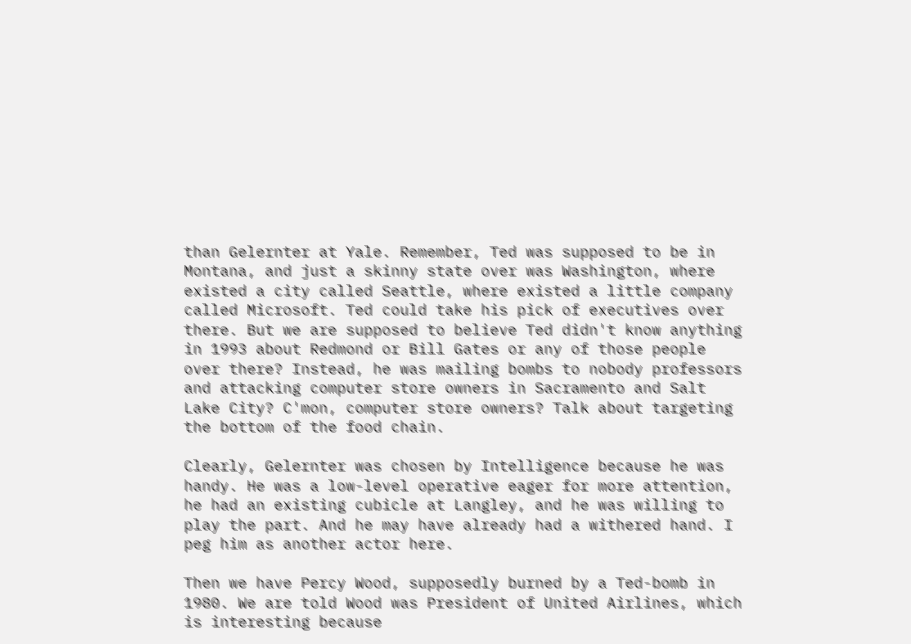than Gelernter at Yale. Remember, Ted was supposed to be in Montana, and just a skinny state over was Washington, where existed a city called Seattle, where existed a little company called Microsoft. Ted could take his pick of executives over there. But we are supposed to believe Ted didn't know anything in 1993 about Redmond or Bill Gates or any of those people over there? Instead, he was mailing bombs to nobody professors and attacking computer store owners in Sacramento and Salt Lake City? C'mon, computer store owners? Talk about targeting the bottom of the food chain.

Clearly, Gelernter was chosen by Intelligence because he was handy. He was a low-level operative eager for more attention, he had an existing cubicle at Langley, and he was willing to play the part. And he may have already had a withered hand. I peg him as another actor here.

Then we have Percy Wood, supposedly burned by a Ted-bomb in 1980. We are told Wood was President of United Airlines, which is interesting because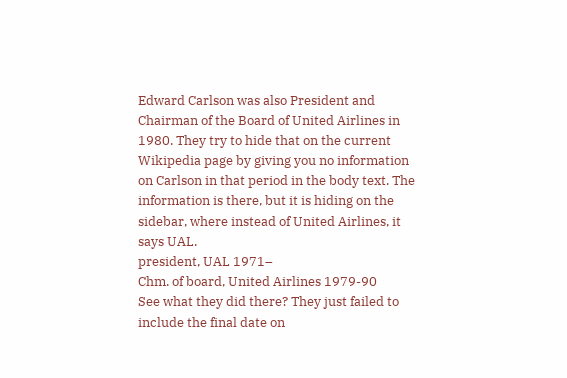Edward Carlson was also President and Chairman of the Board of United Airlines in 1980. They try to hide that on the current Wikipedia page by giving you no information on Carlson in that period in the body text. The information is there, but it is hiding on the sidebar, where instead of United Airlines, it says UAL.
president, UAL 1971–
Chm. of board, United Airlines 1979-90
See what they did there? They just failed to include the final date on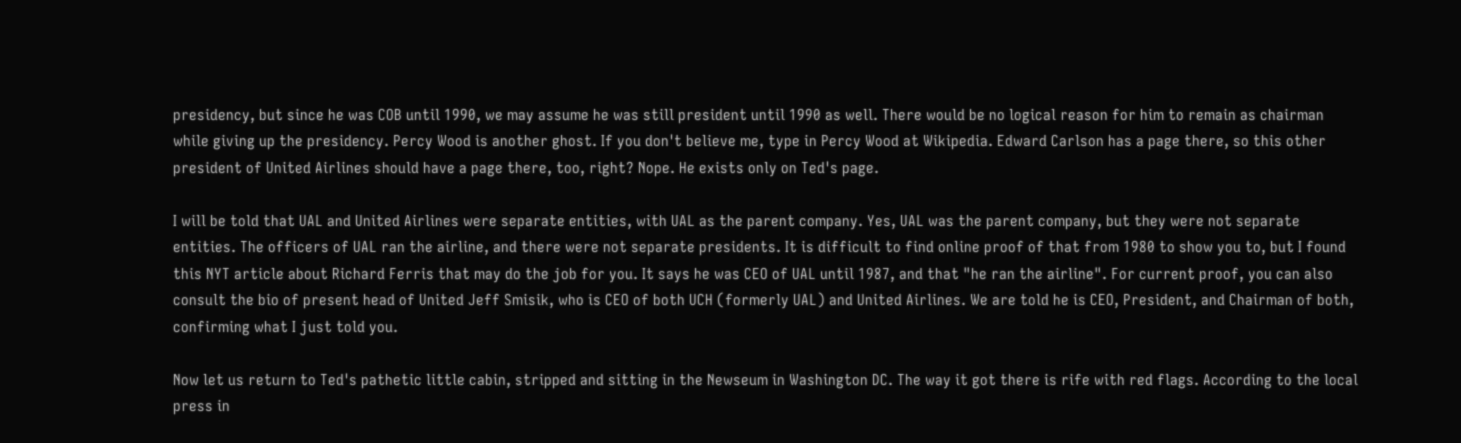presidency, but since he was COB until 1990, we may assume he was still president until 1990 as well. There would be no logical reason for him to remain as chairman while giving up the presidency. Percy Wood is another ghost. If you don't believe me, type in Percy Wood at Wikipedia. Edward Carlson has a page there, so this other president of United Airlines should have a page there, too, right? Nope. He exists only on Ted's page.

I will be told that UAL and United Airlines were separate entities, with UAL as the parent company. Yes, UAL was the parent company, but they were not separate entities. The officers of UAL ran the airline, and there were not separate presidents. It is difficult to find online proof of that from 1980 to show you to, but I found this NYT article about Richard Ferris that may do the job for you. It says he was CEO of UAL until 1987, and that "he ran the airline". For current proof, you can also consult the bio of present head of United Jeff Smisik, who is CEO of both UCH (formerly UAL) and United Airlines. We are told he is CEO, President, and Chairman of both, confirming what I just told you.

Now let us return to Ted's pathetic little cabin, stripped and sitting in the Newseum in Washington DC. The way it got there is rife with red flags. According to the local press in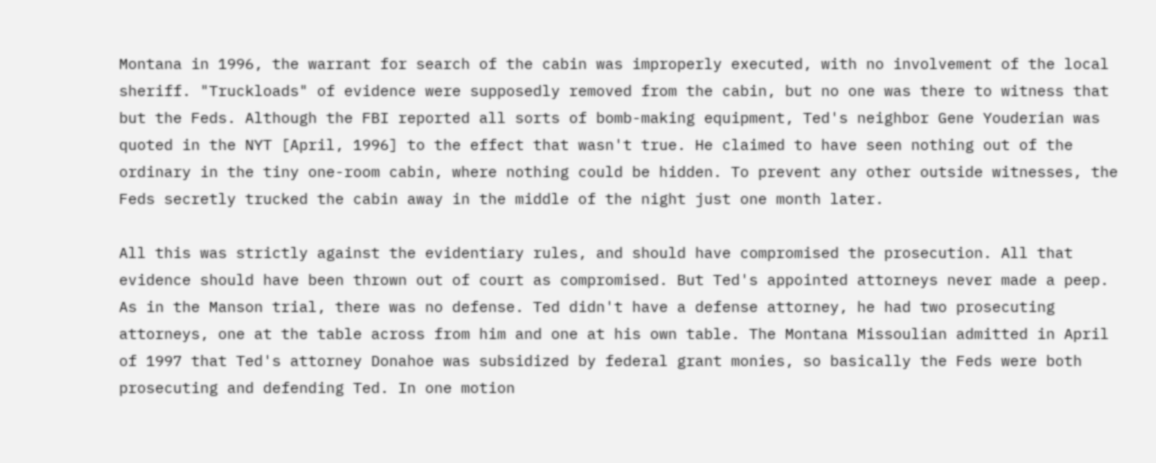Montana in 1996, the warrant for search of the cabin was improperly executed, with no involvement of the local sheriff. "Truckloads" of evidence were supposedly removed from the cabin, but no one was there to witness that but the Feds. Although the FBI reported all sorts of bomb-making equipment, Ted's neighbor Gene Youderian was quoted in the NYT [April, 1996] to the effect that wasn't true. He claimed to have seen nothing out of the ordinary in the tiny one-room cabin, where nothing could be hidden. To prevent any other outside witnesses, the Feds secretly trucked the cabin away in the middle of the night just one month later.

All this was strictly against the evidentiary rules, and should have compromised the prosecution. All that evidence should have been thrown out of court as compromised. But Ted's appointed attorneys never made a peep. As in the Manson trial, there was no defense. Ted didn't have a defense attorney, he had two prosecuting attorneys, one at the table across from him and one at his own table. The Montana Missoulian admitted in April of 1997 that Ted's attorney Donahoe was subsidized by federal grant monies, so basically the Feds were both prosecuting and defending Ted. In one motion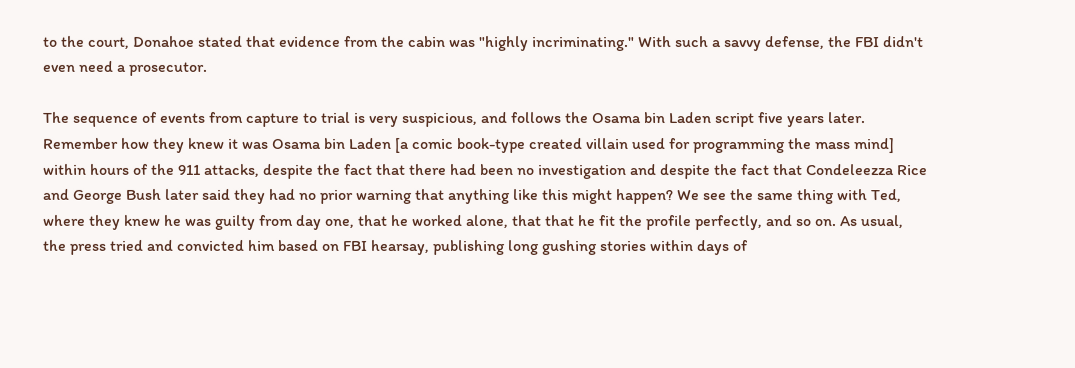to the court, Donahoe stated that evidence from the cabin was "highly incriminating." With such a savvy defense, the FBI didn't even need a prosecutor.

The sequence of events from capture to trial is very suspicious, and follows the Osama bin Laden script five years later. Remember how they knew it was Osama bin Laden [a comic book-type created villain used for programming the mass mind] within hours of the 911 attacks, despite the fact that there had been no investigation and despite the fact that Condeleezza Rice and George Bush later said they had no prior warning that anything like this might happen? We see the same thing with Ted, where they knew he was guilty from day one, that he worked alone, that that he fit the profile perfectly, and so on. As usual, the press tried and convicted him based on FBI hearsay, publishing long gushing stories within days of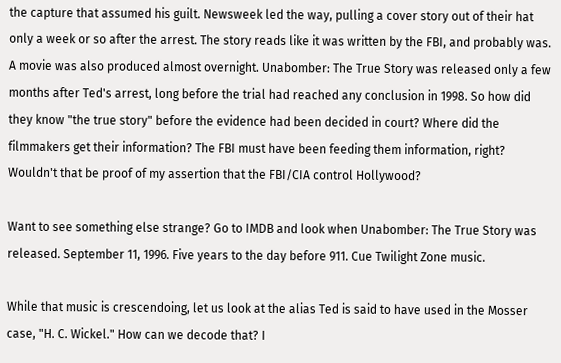the capture that assumed his guilt. Newsweek led the way, pulling a cover story out of their hat only a week or so after the arrest. The story reads like it was written by the FBI, and probably was. A movie was also produced almost overnight. Unabomber: The True Story was released only a few months after Ted's arrest, long before the trial had reached any conclusion in 1998. So how did they know "the true story" before the evidence had been decided in court? Where did the filmmakers get their information? The FBI must have been feeding them information, right? Wouldn't that be proof of my assertion that the FBI/CIA control Hollywood?

Want to see something else strange? Go to IMDB and look when Unabomber: The True Story was released. September 11, 1996. Five years to the day before 911. Cue Twilight Zone music.

While that music is crescendoing, let us look at the alias Ted is said to have used in the Mosser case, "H. C. Wickel." How can we decode that? I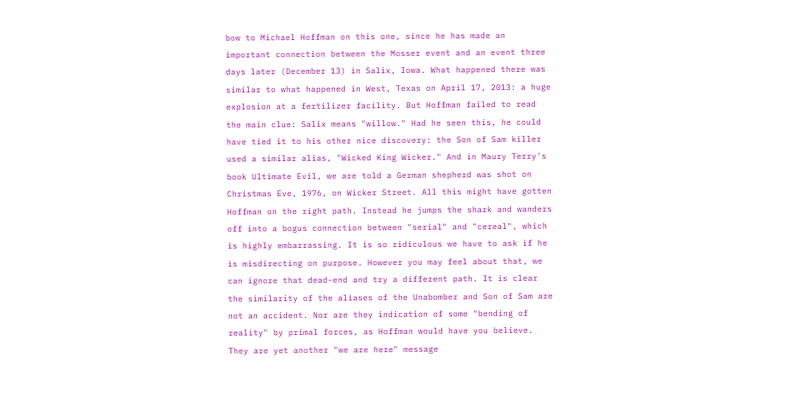bow to Michael Hoffman on this one, since he has made an important connection between the Mosser event and an event three days later (December 13) in Salix, Iowa. What happened there was similar to what happened in West, Texas on April 17, 2013: a huge explosion at a fertilizer facility. But Hoffman failed to read the main clue: Salix means "willow." Had he seen this, he could have tied it to his other nice discovery: the Son of Sam killer used a similar alias, "Wicked King Wicker." And in Maury Terry's book Ultimate Evil, we are told a German shepherd was shot on Christmas Eve, 1976, on Wicker Street. All this might have gotten Hoffman on the right path. Instead he jumps the shark and wanders off into a bogus connection between "serial" and "cereal", which is highly embarrassing. It is so ridiculous we have to ask if he is misdirecting on purpose. However you may feel about that, we can ignore that dead-end and try a different path. It is clear the similarity of the aliases of the Unabomber and Son of Sam are not an accident. Nor are they indication of some "bending of reality" by primal forces, as Hoffman would have you believe. They are yet another "we are here" message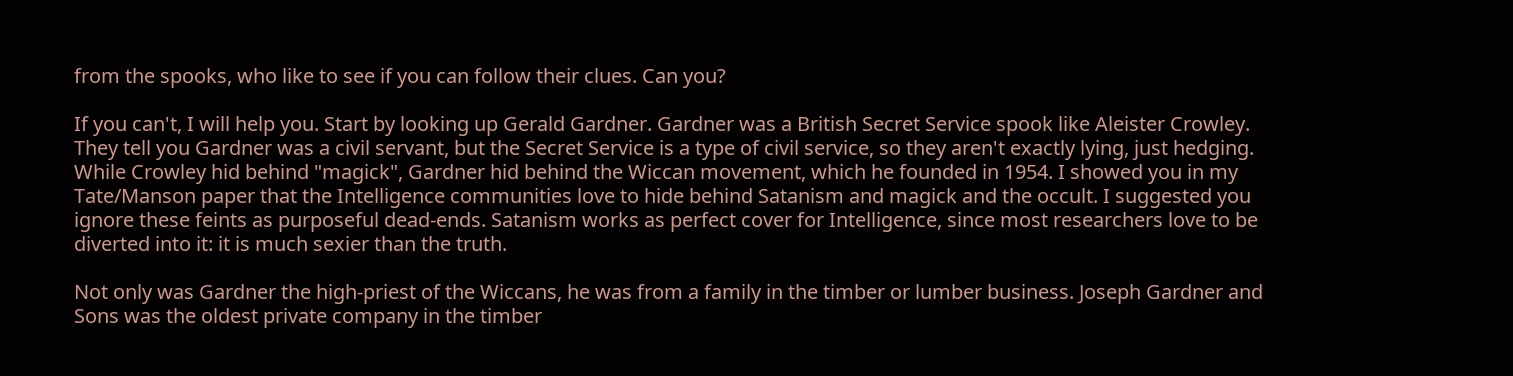from the spooks, who like to see if you can follow their clues. Can you?

If you can't, I will help you. Start by looking up Gerald Gardner. Gardner was a British Secret Service spook like Aleister Crowley. They tell you Gardner was a civil servant, but the Secret Service is a type of civil service, so they aren't exactly lying, just hedging. While Crowley hid behind "magick", Gardner hid behind the Wiccan movement, which he founded in 1954. I showed you in my Tate/Manson paper that the Intelligence communities love to hide behind Satanism and magick and the occult. I suggested you ignore these feints as purposeful dead-ends. Satanism works as perfect cover for Intelligence, since most researchers love to be diverted into it: it is much sexier than the truth.

Not only was Gardner the high-priest of the Wiccans, he was from a family in the timber or lumber business. Joseph Gardner and Sons was the oldest private company in the timber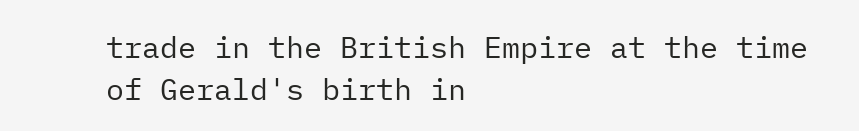trade in the British Empire at the time of Gerald's birth in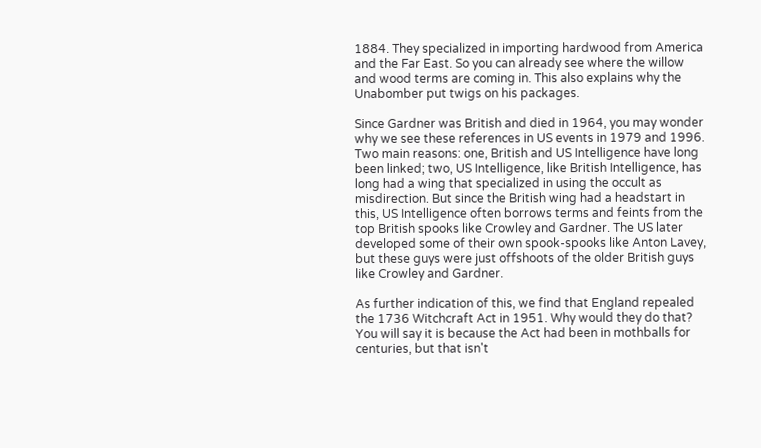1884. They specialized in importing hardwood from America and the Far East. So you can already see where the willow and wood terms are coming in. This also explains why the Unabomber put twigs on his packages.

Since Gardner was British and died in 1964, you may wonder why we see these references in US events in 1979 and 1996. Two main reasons: one, British and US Intelligence have long been linked; two, US Intelligence, like British Intelligence, has long had a wing that specialized in using the occult as misdirection. But since the British wing had a headstart in this, US Intelligence often borrows terms and feints from the top British spooks like Crowley and Gardner. The US later developed some of their own spook-spooks like Anton Lavey, but these guys were just offshoots of the older British guys like Crowley and Gardner.

As further indication of this, we find that England repealed the 1736 Witchcraft Act in 1951. Why would they do that? You will say it is because the Act had been in mothballs for centuries, but that isn't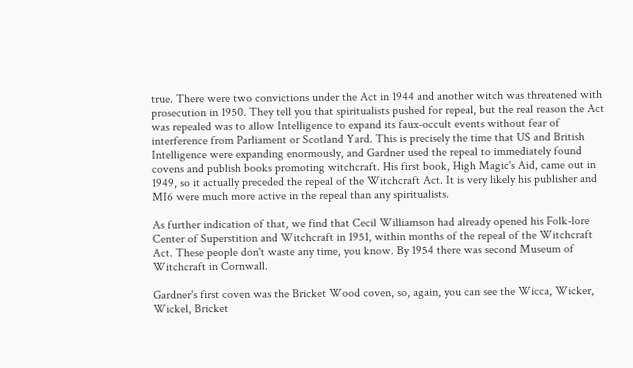true. There were two convictions under the Act in 1944 and another witch was threatened with prosecution in 1950. They tell you that spiritualists pushed for repeal, but the real reason the Act was repealed was to allow Intelligence to expand its faux-occult events without fear of interference from Parliament or Scotland Yard. This is precisely the time that US and British Intelligence were expanding enormously, and Gardner used the repeal to immediately found covens and publish books promoting witchcraft. His first book, High Magic's Aid, came out in 1949, so it actually preceded the repeal of the Witchcraft Act. It is very likely his publisher and MI6 were much more active in the repeal than any spiritualists.

As further indication of that, we find that Cecil Williamson had already opened his Folk-lore Center of Superstition and Witchcraft in 1951, within months of the repeal of the Witchcraft Act. These people don't waste any time, you know. By 1954 there was second Museum of Witchcraft in Cornwall.

Gardner's first coven was the Bricket Wood coven, so, again, you can see the Wicca, Wicker, Wickel, Bricket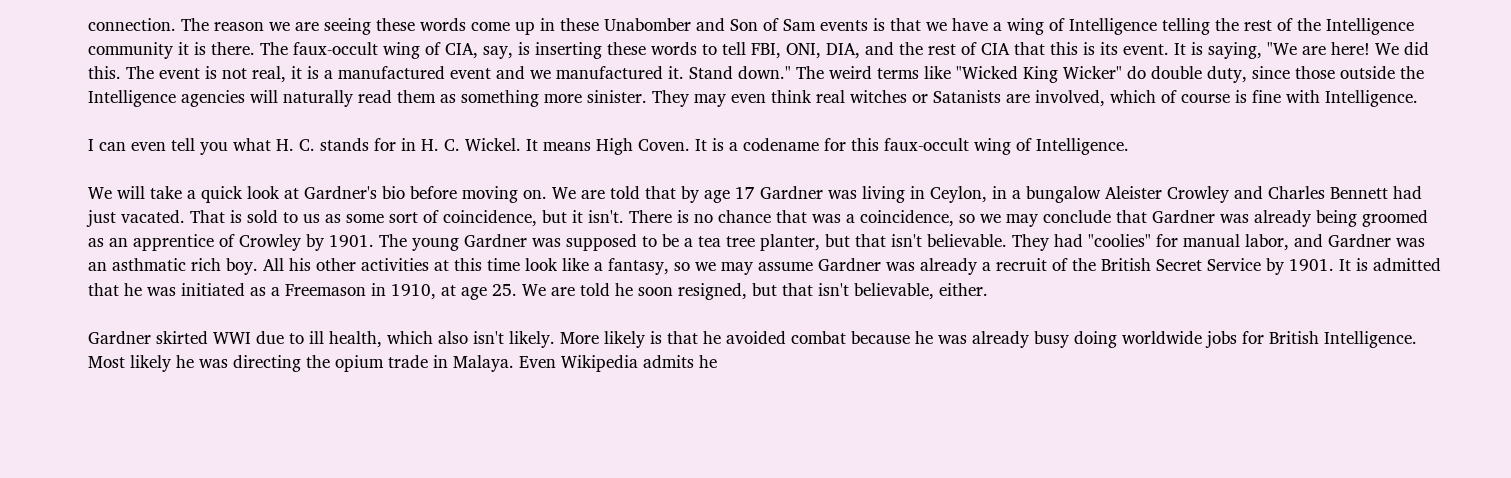connection. The reason we are seeing these words come up in these Unabomber and Son of Sam events is that we have a wing of Intelligence telling the rest of the Intelligence community it is there. The faux-occult wing of CIA, say, is inserting these words to tell FBI, ONI, DIA, and the rest of CIA that this is its event. It is saying, "We are here! We did this. The event is not real, it is a manufactured event and we manufactured it. Stand down." The weird terms like "Wicked King Wicker" do double duty, since those outside the Intelligence agencies will naturally read them as something more sinister. They may even think real witches or Satanists are involved, which of course is fine with Intelligence.

I can even tell you what H. C. stands for in H. C. Wickel. It means High Coven. It is a codename for this faux-occult wing of Intelligence.

We will take a quick look at Gardner's bio before moving on. We are told that by age 17 Gardner was living in Ceylon, in a bungalow Aleister Crowley and Charles Bennett had just vacated. That is sold to us as some sort of coincidence, but it isn't. There is no chance that was a coincidence, so we may conclude that Gardner was already being groomed as an apprentice of Crowley by 1901. The young Gardner was supposed to be a tea tree planter, but that isn't believable. They had "coolies" for manual labor, and Gardner was an asthmatic rich boy. All his other activities at this time look like a fantasy, so we may assume Gardner was already a recruit of the British Secret Service by 1901. It is admitted that he was initiated as a Freemason in 1910, at age 25. We are told he soon resigned, but that isn't believable, either.

Gardner skirted WWI due to ill health, which also isn't likely. More likely is that he avoided combat because he was already busy doing worldwide jobs for British Intelligence. Most likely he was directing the opium trade in Malaya. Even Wikipedia admits he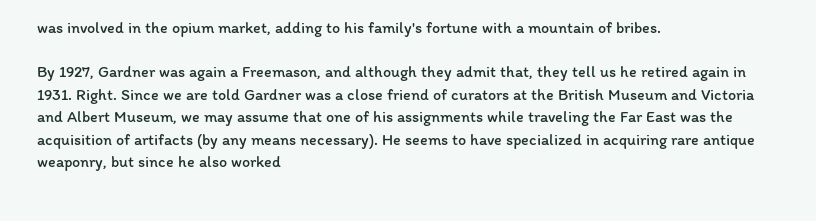was involved in the opium market, adding to his family's fortune with a mountain of bribes.

By 1927, Gardner was again a Freemason, and although they admit that, they tell us he retired again in 1931. Right. Since we are told Gardner was a close friend of curators at the British Museum and Victoria and Albert Museum, we may assume that one of his assignments while traveling the Far East was the acquisition of artifacts (by any means necessary). He seems to have specialized in acquiring rare antique weaponry, but since he also worked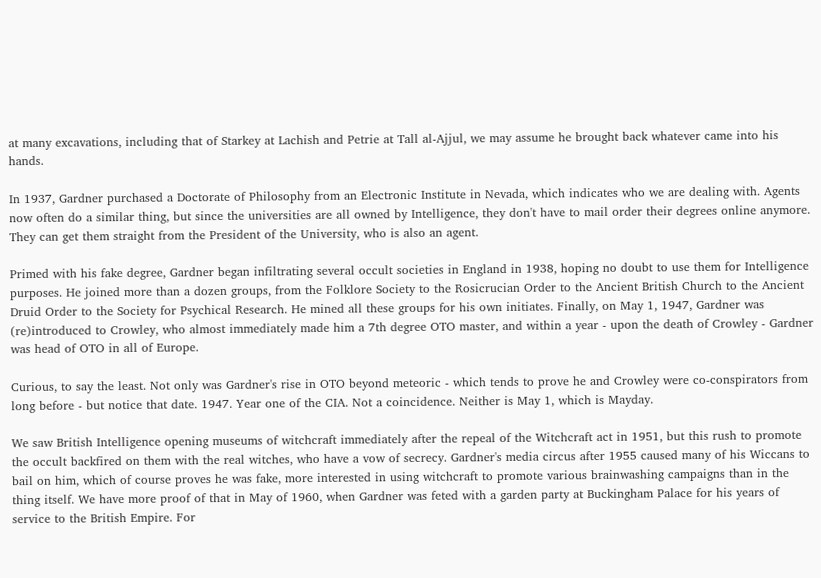at many excavations, including that of Starkey at Lachish and Petrie at Tall al-Ajjul, we may assume he brought back whatever came into his hands.

In 1937, Gardner purchased a Doctorate of Philosophy from an Electronic Institute in Nevada, which indicates who we are dealing with. Agents now often do a similar thing, but since the universities are all owned by Intelligence, they don't have to mail order their degrees online anymore. They can get them straight from the President of the University, who is also an agent.

Primed with his fake degree, Gardner began infiltrating several occult societies in England in 1938, hoping no doubt to use them for Intelligence purposes. He joined more than a dozen groups, from the Folklore Society to the Rosicrucian Order to the Ancient British Church to the Ancient Druid Order to the Society for Psychical Research. He mined all these groups for his own initiates. Finally, on May 1, 1947, Gardner was (re)introduced to Crowley, who almost immediately made him a 7th degree OTO master, and within a year - upon the death of Crowley - Gardner was head of OTO in all of Europe.

Curious, to say the least. Not only was Gardner's rise in OTO beyond meteoric - which tends to prove he and Crowley were co-conspirators from long before - but notice that date. 1947. Year one of the CIA. Not a coincidence. Neither is May 1, which is Mayday.

We saw British Intelligence opening museums of witchcraft immediately after the repeal of the Witchcraft act in 1951, but this rush to promote the occult backfired on them with the real witches, who have a vow of secrecy. Gardner's media circus after 1955 caused many of his Wiccans to bail on him, which of course proves he was fake, more interested in using witchcraft to promote various brainwashing campaigns than in the thing itself. We have more proof of that in May of 1960, when Gardner was feted with a garden party at Buckingham Palace for his years of service to the British Empire. For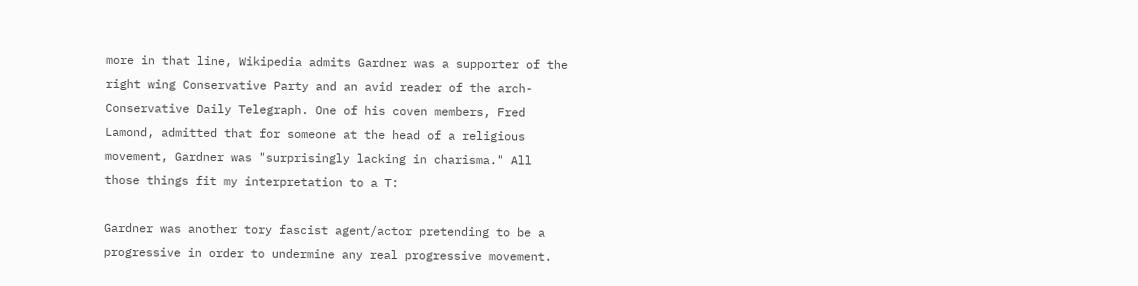more in that line, Wikipedia admits Gardner was a supporter of the right wing Conservative Party and an avid reader of the arch-Conservative Daily Telegraph. One of his coven members, Fred Lamond, admitted that for someone at the head of a religious movement, Gardner was "surprisingly lacking in charisma." All those things fit my interpretation to a T:

Gardner was another tory fascist agent/actor pretending to be a progressive in order to undermine any real progressive movement.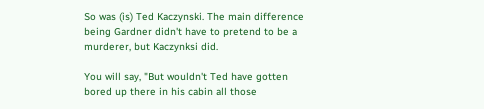So was (is) Ted Kaczynski. The main difference being Gardner didn't have to pretend to be a murderer, but Kaczynksi did.

You will say, "But wouldn't Ted have gotten bored up there in his cabin all those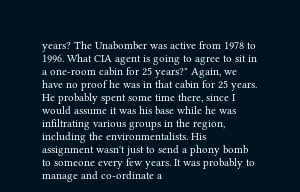years? The Unabomber was active from 1978 to 1996. What CIA agent is going to agree to sit in a one-room cabin for 25 years?" Again, we have no proof he was in that cabin for 25 years. He probably spent some time there, since I would assume it was his base while he was infiltrating various groups in the region, including the environmentalists. His assignment wasn't just to send a phony bomb to someone every few years. It was probably to manage and co-ordinate a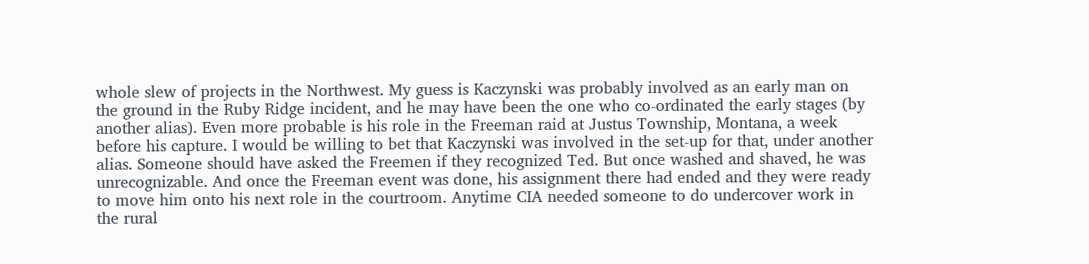whole slew of projects in the Northwest. My guess is Kaczynski was probably involved as an early man on the ground in the Ruby Ridge incident, and he may have been the one who co-ordinated the early stages (by another alias). Even more probable is his role in the Freeman raid at Justus Township, Montana, a week before his capture. I would be willing to bet that Kaczynski was involved in the set-up for that, under another alias. Someone should have asked the Freemen if they recognized Ted. But once washed and shaved, he was unrecognizable. And once the Freeman event was done, his assignment there had ended and they were ready to move him onto his next role in the courtroom. Anytime CIA needed someone to do undercover work in the rural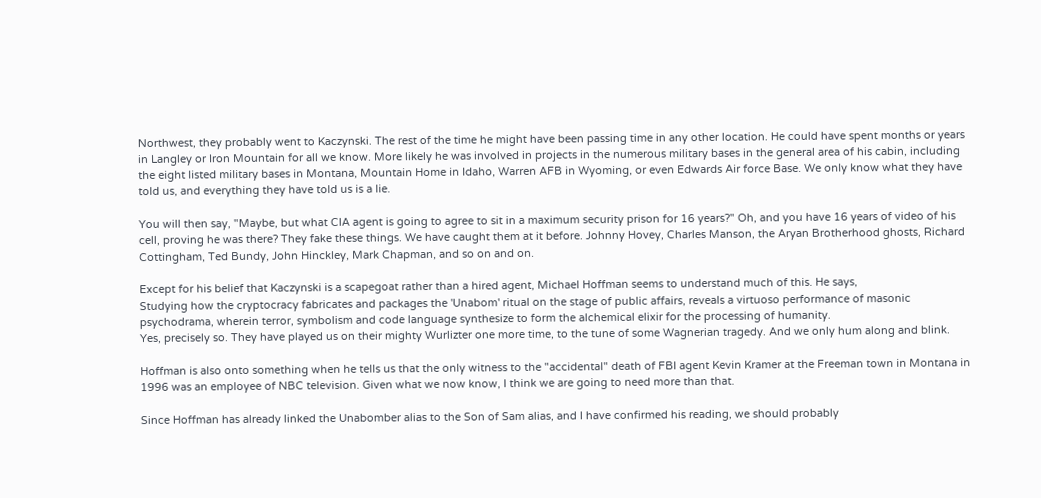Northwest, they probably went to Kaczynski. The rest of the time he might have been passing time in any other location. He could have spent months or years in Langley or Iron Mountain for all we know. More likely he was involved in projects in the numerous military bases in the general area of his cabin, including the eight listed military bases in Montana, Mountain Home in Idaho, Warren AFB in Wyoming, or even Edwards Air force Base. We only know what they have told us, and everything they have told us is a lie.

You will then say, "Maybe, but what CIA agent is going to agree to sit in a maximum security prison for 16 years?" Oh, and you have 16 years of video of his cell, proving he was there? They fake these things. We have caught them at it before. Johnny Hovey, Charles Manson, the Aryan Brotherhood ghosts, Richard Cottingham, Ted Bundy, John Hinckley, Mark Chapman, and so on and on.

Except for his belief that Kaczynski is a scapegoat rather than a hired agent, Michael Hoffman seems to understand much of this. He says,
Studying how the cryptocracy fabricates and packages the 'Unabom' ritual on the stage of public affairs, reveals a virtuoso performance of masonic psychodrama, wherein terror, symbolism and code language synthesize to form the alchemical elixir for the processing of humanity.
Yes, precisely so. They have played us on their mighty Wurlizter one more time, to the tune of some Wagnerian tragedy. And we only hum along and blink.

Hoffman is also onto something when he tells us that the only witness to the "accidental" death of FBI agent Kevin Kramer at the Freeman town in Montana in 1996 was an employee of NBC television. Given what we now know, I think we are going to need more than that.

Since Hoffman has already linked the Unabomber alias to the Son of Sam alias, and I have confirmed his reading, we should probably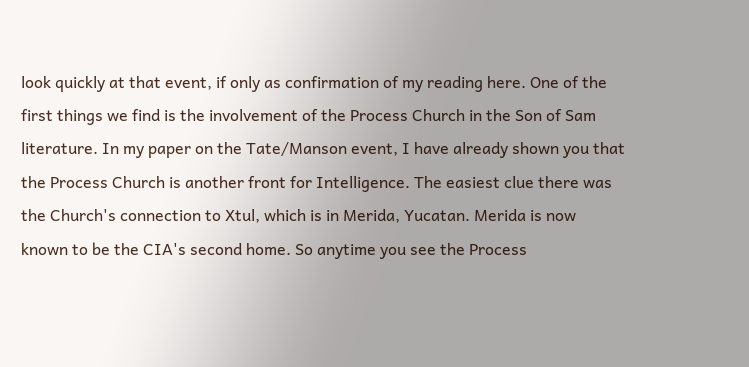look quickly at that event, if only as confirmation of my reading here. One of the first things we find is the involvement of the Process Church in the Son of Sam literature. In my paper on the Tate/Manson event, I have already shown you that the Process Church is another front for Intelligence. The easiest clue there was the Church's connection to Xtul, which is in Merida, Yucatan. Merida is now known to be the CIA's second home. So anytime you see the Process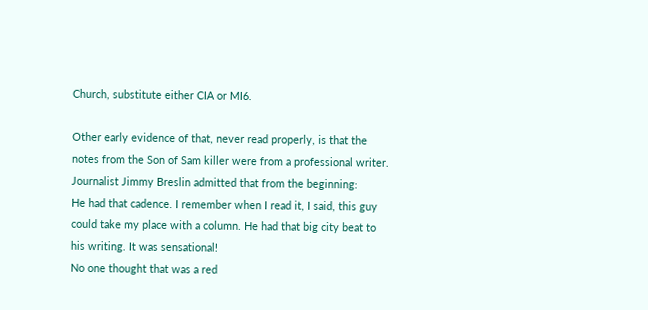Church, substitute either CIA or MI6.

Other early evidence of that, never read properly, is that the notes from the Son of Sam killer were from a professional writer. Journalist Jimmy Breslin admitted that from the beginning:
He had that cadence. I remember when I read it, I said, this guy could take my place with a column. He had that big city beat to his writing. It was sensational!
No one thought that was a red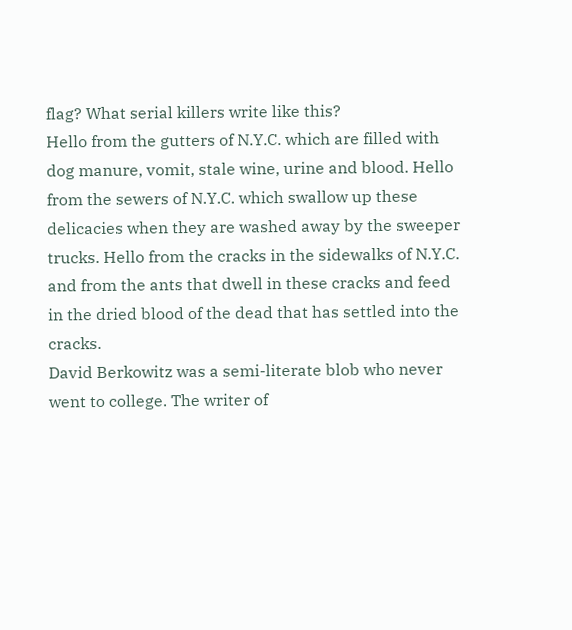flag? What serial killers write like this?
Hello from the gutters of N.Y.C. which are filled with dog manure, vomit, stale wine, urine and blood. Hello from the sewers of N.Y.C. which swallow up these delicacies when they are washed away by the sweeper trucks. Hello from the cracks in the sidewalks of N.Y.C. and from the ants that dwell in these cracks and feed in the dried blood of the dead that has settled into the cracks.
David Berkowitz was a semi-literate blob who never went to college. The writer of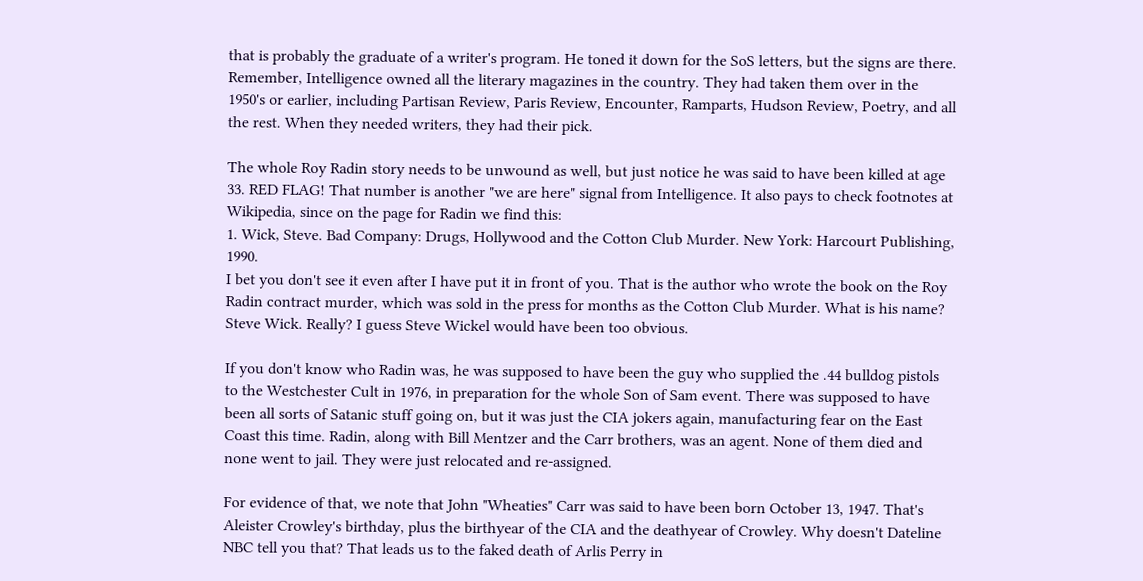that is probably the graduate of a writer's program. He toned it down for the SoS letters, but the signs are there. Remember, Intelligence owned all the literary magazines in the country. They had taken them over in the 1950's or earlier, including Partisan Review, Paris Review, Encounter, Ramparts, Hudson Review, Poetry, and all the rest. When they needed writers, they had their pick.

The whole Roy Radin story needs to be unwound as well, but just notice he was said to have been killed at age 33. RED FLAG! That number is another "we are here" signal from Intelligence. It also pays to check footnotes at Wikipedia, since on the page for Radin we find this:
1. Wick, Steve. Bad Company: Drugs, Hollywood and the Cotton Club Murder. New York: Harcourt Publishing, 1990.
I bet you don't see it even after I have put it in front of you. That is the author who wrote the book on the Roy Radin contract murder, which was sold in the press for months as the Cotton Club Murder. What is his name? Steve Wick. Really? I guess Steve Wickel would have been too obvious.

If you don't know who Radin was, he was supposed to have been the guy who supplied the .44 bulldog pistols to the Westchester Cult in 1976, in preparation for the whole Son of Sam event. There was supposed to have been all sorts of Satanic stuff going on, but it was just the CIA jokers again, manufacturing fear on the East Coast this time. Radin, along with Bill Mentzer and the Carr brothers, was an agent. None of them died and none went to jail. They were just relocated and re-assigned.

For evidence of that, we note that John "Wheaties" Carr was said to have been born October 13, 1947. That's Aleister Crowley's birthday, plus the birthyear of the CIA and the deathyear of Crowley. Why doesn't Dateline NBC tell you that? That leads us to the faked death of Arlis Perry in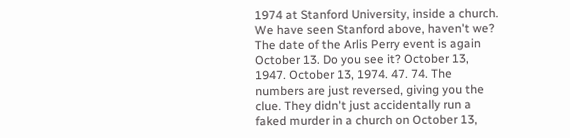1974 at Stanford University, inside a church. We have seen Stanford above, haven't we? The date of the Arlis Perry event is again October 13. Do you see it? October 13, 1947. October 13, 1974. 47. 74. The numbers are just reversed, giving you the clue. They didn't just accidentally run a faked murder in a church on October 13,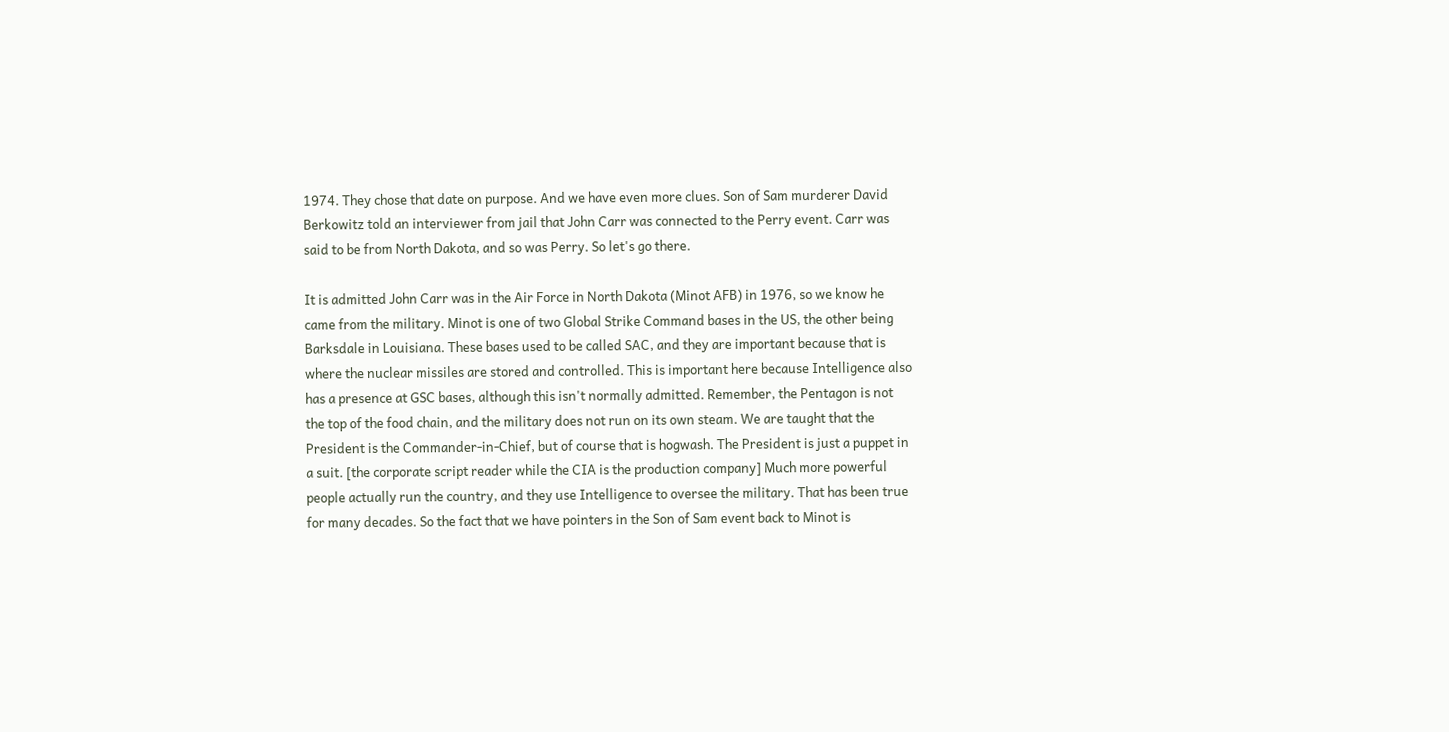1974. They chose that date on purpose. And we have even more clues. Son of Sam murderer David Berkowitz told an interviewer from jail that John Carr was connected to the Perry event. Carr was said to be from North Dakota, and so was Perry. So let's go there.

It is admitted John Carr was in the Air Force in North Dakota (Minot AFB) in 1976, so we know he came from the military. Minot is one of two Global Strike Command bases in the US, the other being Barksdale in Louisiana. These bases used to be called SAC, and they are important because that is where the nuclear missiles are stored and controlled. This is important here because Intelligence also has a presence at GSC bases, although this isn't normally admitted. Remember, the Pentagon is not the top of the food chain, and the military does not run on its own steam. We are taught that the President is the Commander-in-Chief, but of course that is hogwash. The President is just a puppet in a suit. [the corporate script reader while the CIA is the production company] Much more powerful people actually run the country, and they use Intelligence to oversee the military. That has been true for many decades. So the fact that we have pointers in the Son of Sam event back to Minot is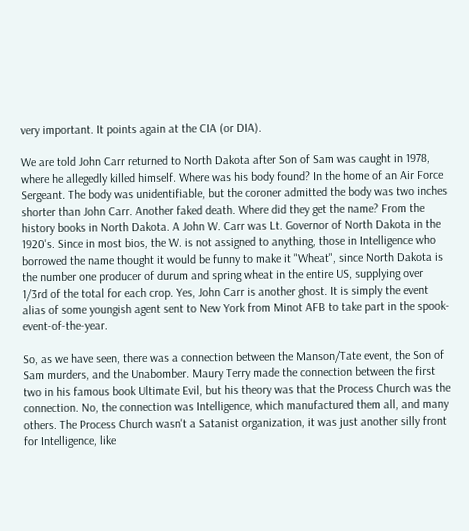very important. It points again at the CIA (or DIA).

We are told John Carr returned to North Dakota after Son of Sam was caught in 1978, where he allegedly killed himself. Where was his body found? In the home of an Air Force Sergeant. The body was unidentifiable, but the coroner admitted the body was two inches shorter than John Carr. Another faked death. Where did they get the name? From the history books in North Dakota. A John W. Carr was Lt. Governor of North Dakota in the 1920's. Since in most bios, the W. is not assigned to anything, those in Intelligence who borrowed the name thought it would be funny to make it "Wheat", since North Dakota is the number one producer of durum and spring wheat in the entire US, supplying over 1/3rd of the total for each crop. Yes, John Carr is another ghost. It is simply the event alias of some youngish agent sent to New York from Minot AFB to take part in the spook-event-of-the-year.

So, as we have seen, there was a connection between the Manson/Tate event, the Son of Sam murders, and the Unabomber. Maury Terry made the connection between the first two in his famous book Ultimate Evil, but his theory was that the Process Church was the connection. No, the connection was Intelligence, which manufactured them all, and many others. The Process Church wasn't a Satanist organization, it was just another silly front for Intelligence, like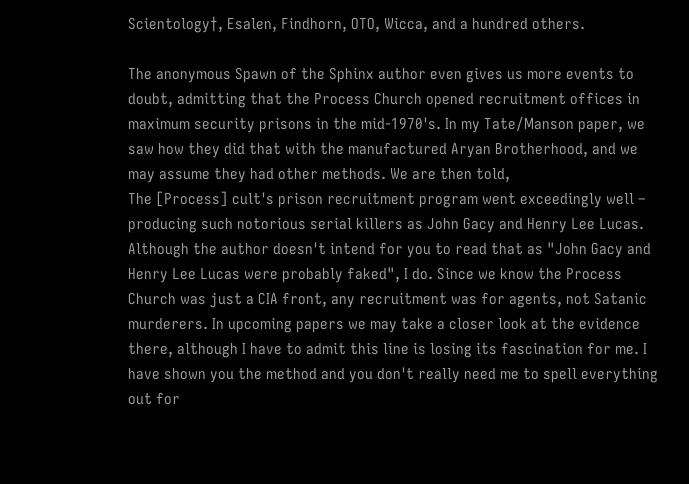Scientology†, Esalen, Findhorn, OTO, Wicca, and a hundred others.

The anonymous Spawn of the Sphinx author even gives us more events to doubt, admitting that the Process Church opened recruitment offices in maximum security prisons in the mid-1970's. In my Tate/Manson paper, we saw how they did that with the manufactured Aryan Brotherhood, and we may assume they had other methods. We are then told,
The [Process] cult's prison recruitment program went exceedingly well – producing such notorious serial killers as John Gacy and Henry Lee Lucas.
Although the author doesn't intend for you to read that as "John Gacy and Henry Lee Lucas were probably faked", I do. Since we know the Process Church was just a CIA front, any recruitment was for agents, not Satanic murderers. In upcoming papers we may take a closer look at the evidence there, although I have to admit this line is losing its fascination for me. I have shown you the method and you don't really need me to spell everything out for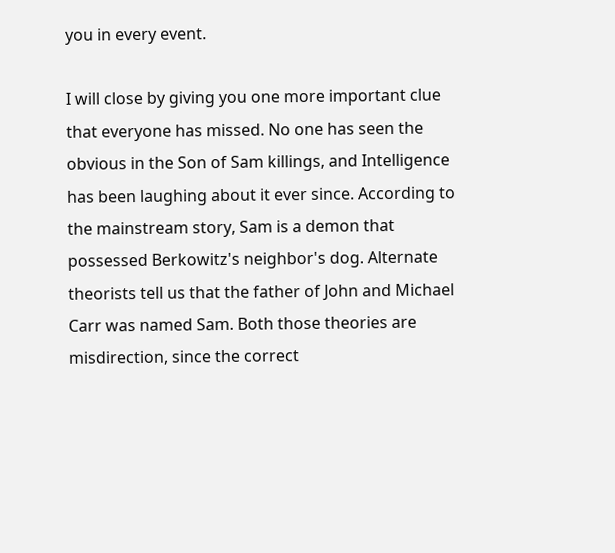you in every event.

I will close by giving you one more important clue that everyone has missed. No one has seen the obvious in the Son of Sam killings, and Intelligence has been laughing about it ever since. According to the mainstream story, Sam is a demon that possessed Berkowitz's neighbor's dog. Alternate theorists tell us that the father of John and Michael Carr was named Sam. Both those theories are misdirection, since the correct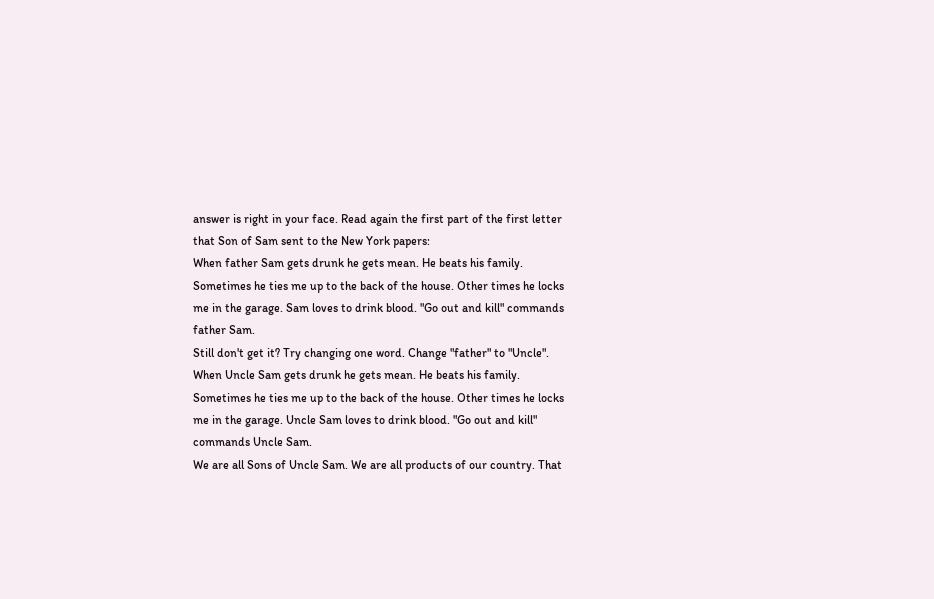answer is right in your face. Read again the first part of the first letter that Son of Sam sent to the New York papers:
When father Sam gets drunk he gets mean. He beats his family. Sometimes he ties me up to the back of the house. Other times he locks me in the garage. Sam loves to drink blood. "Go out and kill" commands father Sam.
Still don't get it? Try changing one word. Change "father" to "Uncle".
When Uncle Sam gets drunk he gets mean. He beats his family. Sometimes he ties me up to the back of the house. Other times he locks me in the garage. Uncle Sam loves to drink blood. "Go out and kill" commands Uncle Sam.
We are all Sons of Uncle Sam. We are all products of our country. That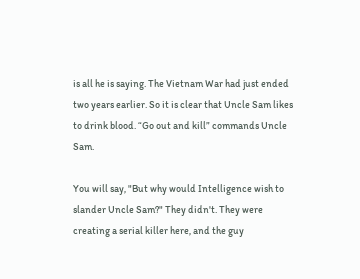is all he is saying. The Vietnam War had just ended two years earlier. So it is clear that Uncle Sam likes to drink blood. “Go out and kill” commands Uncle Sam.

You will say, "But why would Intelligence wish to slander Uncle Sam?" They didn't. They were creating a serial killer here, and the guy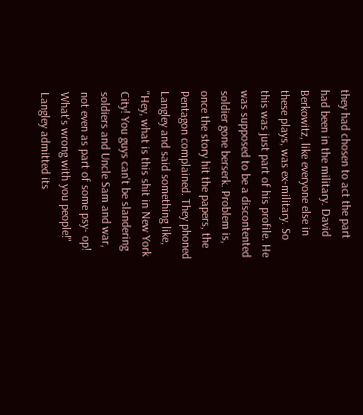they had chosen to act the part had been in the military. David Berkowitz, like everyone else in these plays, was ex-military. So this was just part of his profile. He was supposed to be a discontented soldier gone berserk. Problem is, once the story hit the papers, the Pentagon complained. They phoned Langley and said something like, "Hey, what is this shit in New York City! You guys can't be slandering soldiers and Uncle Sam and war, not even as part of some psy- op! What's wrong with you people!" Langley admitted its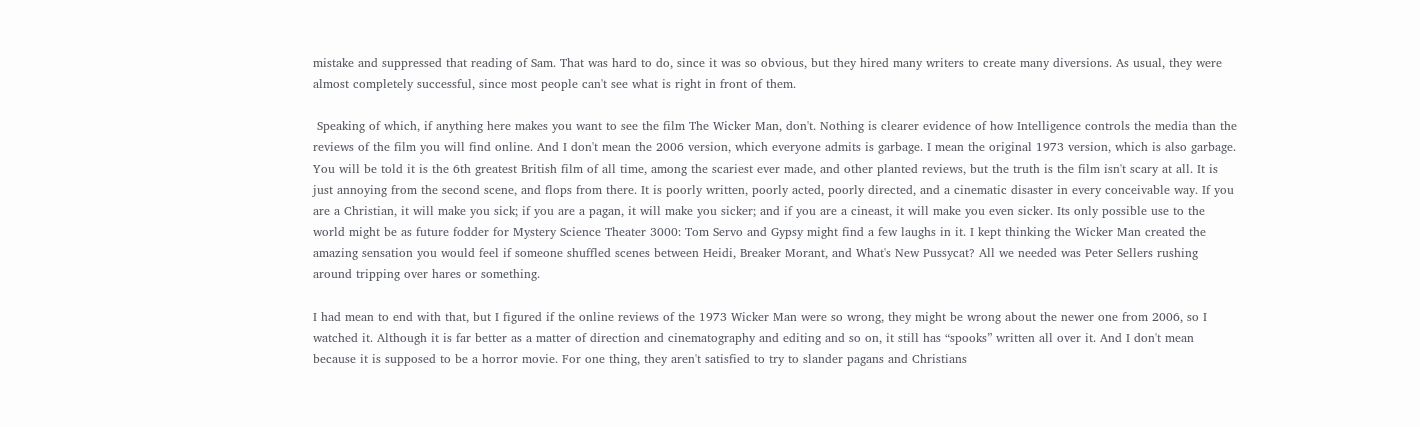mistake and suppressed that reading of Sam. That was hard to do, since it was so obvious, but they hired many writers to create many diversions. As usual, they were almost completely successful, since most people can't see what is right in front of them.

 Speaking of which, if anything here makes you want to see the film The Wicker Man, don't. Nothing is clearer evidence of how Intelligence controls the media than the reviews of the film you will find online. And I don't mean the 2006 version, which everyone admits is garbage. I mean the original 1973 version, which is also garbage. You will be told it is the 6th greatest British film of all time, among the scariest ever made, and other planted reviews, but the truth is the film isn't scary at all. It is just annoying from the second scene, and flops from there. It is poorly written, poorly acted, poorly directed, and a cinematic disaster in every conceivable way. If you are a Christian, it will make you sick; if you are a pagan, it will make you sicker; and if you are a cineast, it will make you even sicker. Its only possible use to the world might be as future fodder for Mystery Science Theater 3000: Tom Servo and Gypsy might find a few laughs in it. I kept thinking the Wicker Man created the amazing sensation you would feel if someone shuffled scenes between Heidi, Breaker Morant, and What's New Pussycat? All we needed was Peter Sellers rushing around tripping over hares or something.

I had mean to end with that, but I figured if the online reviews of the 1973 Wicker Man were so wrong, they might be wrong about the newer one from 2006, so I watched it. Although it is far better as a matter of direction and cinematography and editing and so on, it still has “spooks” written all over it. And I don't mean because it is supposed to be a horror movie. For one thing, they aren't satisfied to try to slander pagans and Christians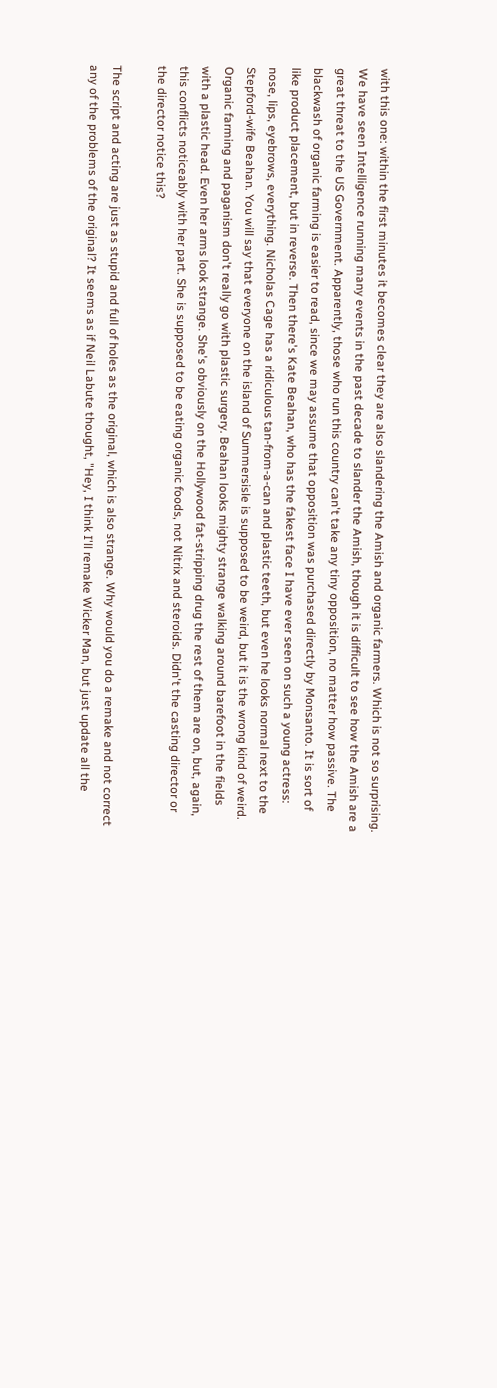with this one: within the first minutes it becomes clear they are also slandering the Amish and organic farmers. Which is not so surprising. We have seen Intelligence running many events in the past decade to slander the Amish, though it is difficult to see how the Amish are a great threat to the US Government. Apparently, those who run this country can't take any tiny opposition, no matter how passive. The blackwash of organic farming is easier to read, since we may assume that opposition was purchased directly by Monsanto. It is sort of like product placement, but in reverse. Then there's Kate Beahan, who has the fakest face I have ever seen on such a young actress: nose, lips, eyebrows, everything. Nicholas Cage has a ridiculous tan-from-a-can and plastic teeth, but even he looks normal next to the Stepford-wife Beahan. You will say that everyone on the island of Summersisle is supposed to be weird, but it is the wrong kind of weird. Organic farming and paganism don't really go with plastic surgery. Beahan looks mighty strange walking around barefoot in the fields with a plastic head. Even her arms look strange. She's obviously on the Hollywood fat-stripping drug the rest of them are on, but, again, this conflicts noticeably with her part. She is supposed to be eating organic foods, not Nitrix and steroids. Didn't the casting director or the director notice this?

The script and acting are just as stupid and full of holes as the original, which is also strange. Why would you do a remake and not correct any of the problems of the original? It seems as if Neil Labute thought, "Hey, I think I'll remake Wicker Man, but just update all the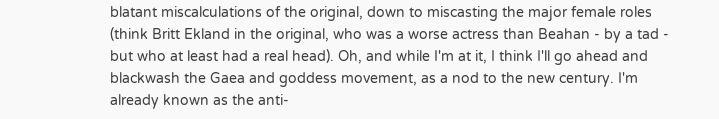blatant miscalculations of the original, down to miscasting the major female roles (think Britt Ekland in the original, who was a worse actress than Beahan - by a tad - but who at least had a real head). Oh, and while I'm at it, I think I'll go ahead and blackwash the Gaea and goddess movement, as a nod to the new century. I'm already known as the anti-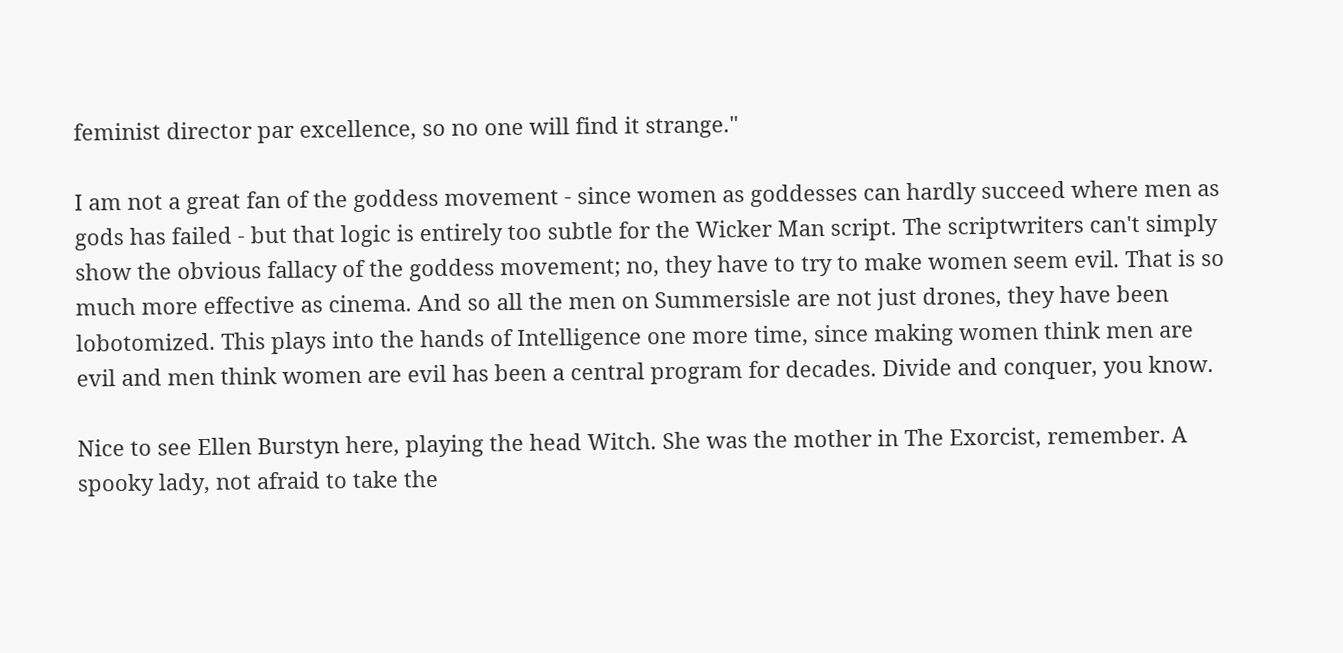feminist director par excellence, so no one will find it strange."

I am not a great fan of the goddess movement - since women as goddesses can hardly succeed where men as gods has failed - but that logic is entirely too subtle for the Wicker Man script. The scriptwriters can't simply show the obvious fallacy of the goddess movement; no, they have to try to make women seem evil. That is so much more effective as cinema. And so all the men on Summersisle are not just drones, they have been lobotomized. This plays into the hands of Intelligence one more time, since making women think men are evil and men think women are evil has been a central program for decades. Divide and conquer, you know.

Nice to see Ellen Burstyn here, playing the head Witch. She was the mother in The Exorcist, remember. A spooky lady, not afraid to take the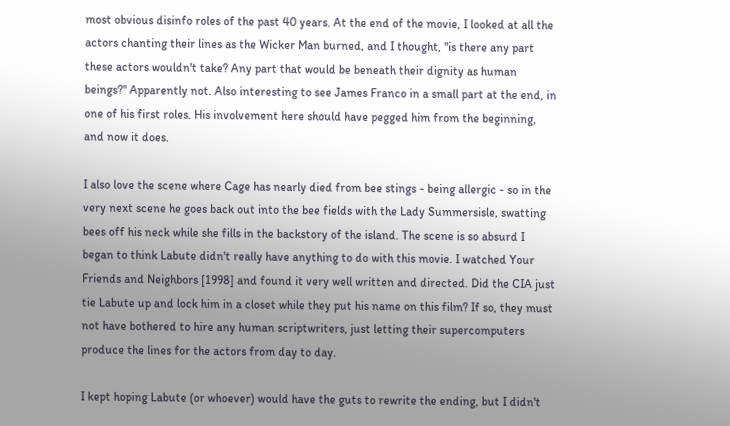most obvious disinfo roles of the past 40 years. At the end of the movie, I looked at all the actors chanting their lines as the Wicker Man burned, and I thought, "is there any part these actors wouldn't take? Any part that would be beneath their dignity as human beings?" Apparently not. Also interesting to see James Franco in a small part at the end, in one of his first roles. His involvement here should have pegged him from the beginning, and now it does.

I also love the scene where Cage has nearly died from bee stings - being allergic - so in the very next scene he goes back out into the bee fields with the Lady Summersisle, swatting bees off his neck while she fills in the backstory of the island. The scene is so absurd I began to think Labute didn't really have anything to do with this movie. I watched Your Friends and Neighbors [1998] and found it very well written and directed. Did the CIA just tie Labute up and lock him in a closet while they put his name on this film? If so, they must not have bothered to hire any human scriptwriters, just letting their supercomputers produce the lines for the actors from day to day.

I kept hoping Labute (or whoever) would have the guts to rewrite the ending, but I didn't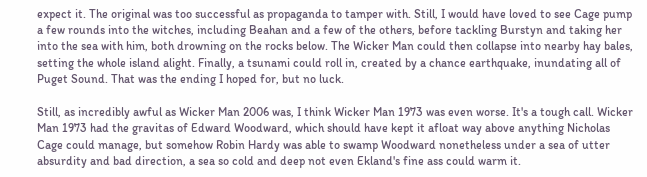expect it. The original was too successful as propaganda to tamper with. Still, I would have loved to see Cage pump a few rounds into the witches, including Beahan and a few of the others, before tackling Burstyn and taking her into the sea with him, both drowning on the rocks below. The Wicker Man could then collapse into nearby hay bales, setting the whole island alight. Finally, a tsunami could roll in, created by a chance earthquake, inundating all of Puget Sound. That was the ending I hoped for, but no luck.

Still, as incredibly awful as Wicker Man 2006 was, I think Wicker Man 1973 was even worse. It's a tough call. Wicker Man 1973 had the gravitas of Edward Woodward, which should have kept it afloat way above anything Nicholas Cage could manage, but somehow Robin Hardy was able to swamp Woodward nonetheless under a sea of utter absurdity and bad direction, a sea so cold and deep not even Ekland's fine ass could warm it.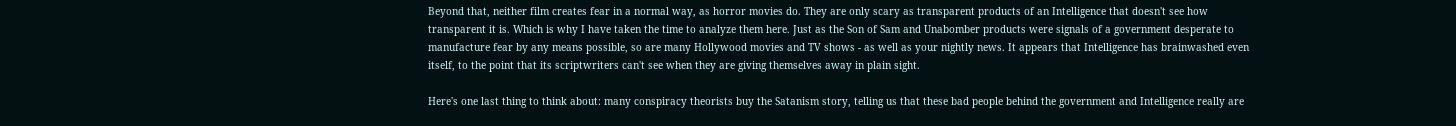Beyond that, neither film creates fear in a normal way, as horror movies do. They are only scary as transparent products of an Intelligence that doesn't see how transparent it is. Which is why I have taken the time to analyze them here. Just as the Son of Sam and Unabomber products were signals of a government desperate to manufacture fear by any means possible, so are many Hollywood movies and TV shows - as well as your nightly news. It appears that Intelligence has brainwashed even itself, to the point that its scriptwriters can't see when they are giving themselves away in plain sight.

Here's one last thing to think about: many conspiracy theorists buy the Satanism story, telling us that these bad people behind the government and Intelligence really are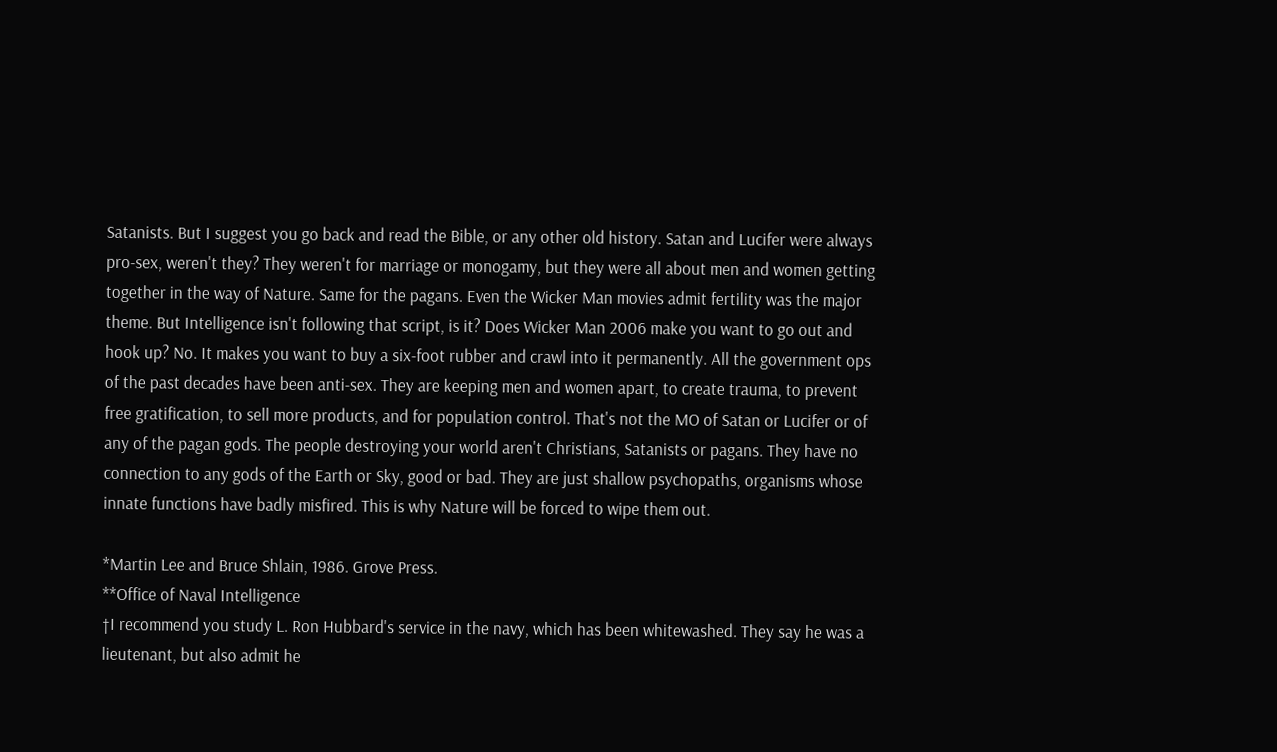Satanists. But I suggest you go back and read the Bible, or any other old history. Satan and Lucifer were always pro-sex, weren't they? They weren't for marriage or monogamy, but they were all about men and women getting together in the way of Nature. Same for the pagans. Even the Wicker Man movies admit fertility was the major theme. But Intelligence isn't following that script, is it? Does Wicker Man 2006 make you want to go out and hook up? No. It makes you want to buy a six-foot rubber and crawl into it permanently. All the government ops of the past decades have been anti-sex. They are keeping men and women apart, to create trauma, to prevent free gratification, to sell more products, and for population control. That's not the MO of Satan or Lucifer or of any of the pagan gods. The people destroying your world aren't Christians, Satanists or pagans. They have no connection to any gods of the Earth or Sky, good or bad. They are just shallow psychopaths, organisms whose innate functions have badly misfired. This is why Nature will be forced to wipe them out.

*Martin Lee and Bruce Shlain, 1986. Grove Press.
**Office of Naval Intelligence
†I recommend you study L. Ron Hubbard's service in the navy, which has been whitewashed. They say he was a lieutenant, but also admit he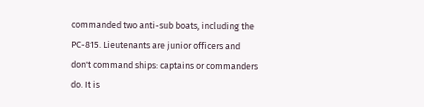commanded two anti-sub boats, including the PC-815. Lieutenants are junior officers and don't command ships: captains or commanders do. It is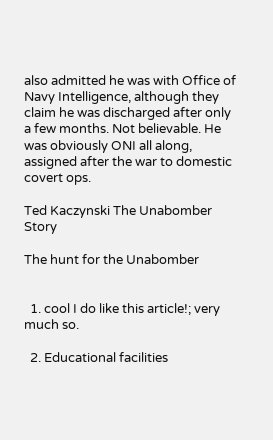also admitted he was with Office of Navy Intelligence, although they claim he was discharged after only a few months. Not believable. He was obviously ONI all along, assigned after the war to domestic covert ops.

Ted Kaczynski The Unabomber Story

The hunt for the Unabomber


  1. cool I do like this article!; very much so.

  2. Educational facilities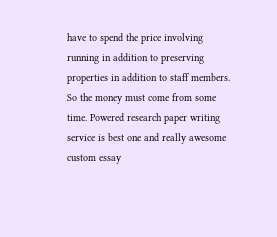have to spend the price involving running in addition to preserving properties in addition to staff members. So the money must come from some time. Powered research paper writing service is best one and really awesome custom essay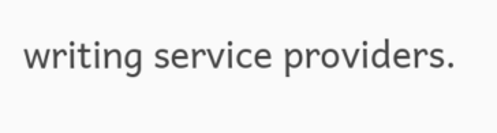writing service providers.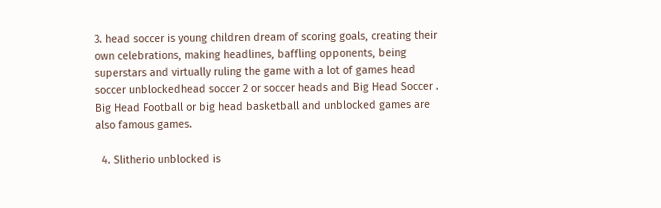3. head soccer is young children dream of scoring goals, creating their own celebrations, making headlines, baffling opponents, being superstars and virtually ruling the game with a lot of games head soccer unblockedhead soccer 2 or soccer heads and Big Head Soccer . Big Head Football or big head basketball and unblocked games are also famous games.

  4. Slitherio unblocked is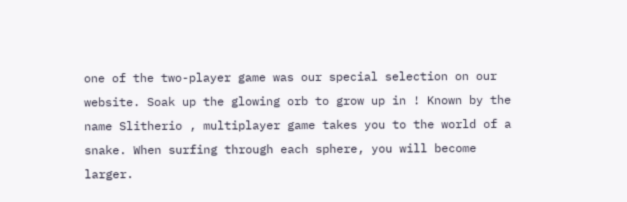one of the two-player game was our special selection on our website. Soak up the glowing orb to grow up in ! Known by the name Slitherio , multiplayer game takes you to the world of a snake. When surfing through each sphere, you will become larger.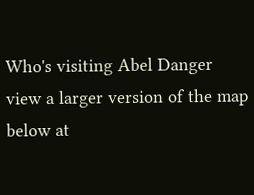Who's visiting Abel Danger
view a larger version of the map below at